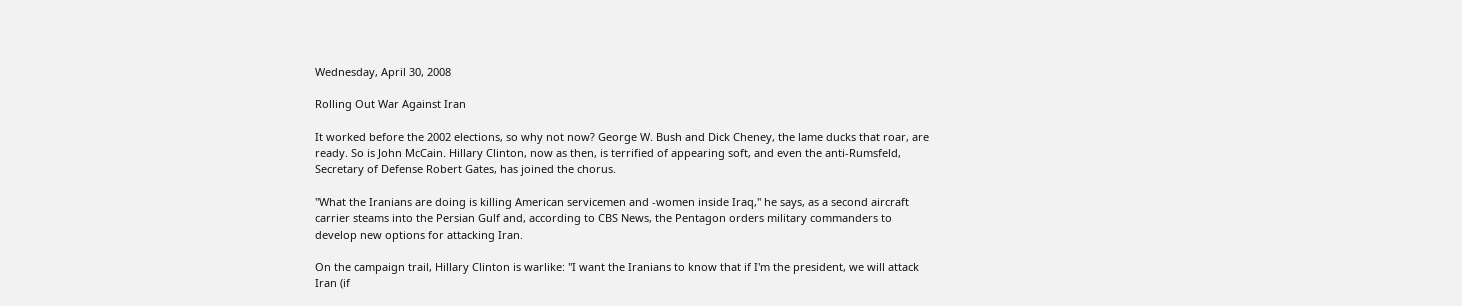Wednesday, April 30, 2008

Rolling Out War Against Iran

It worked before the 2002 elections, so why not now? George W. Bush and Dick Cheney, the lame ducks that roar, are ready. So is John McCain. Hillary Clinton, now as then, is terrified of appearing soft, and even the anti-Rumsfeld, Secretary of Defense Robert Gates, has joined the chorus.

"What the Iranians are doing is killing American servicemen and -women inside Iraq," he says, as a second aircraft carrier steams into the Persian Gulf and, according to CBS News, the Pentagon orders military commanders to develop new options for attacking Iran.

On the campaign trail, Hillary Clinton is warlike: "I want the Iranians to know that if I'm the president, we will attack Iran (if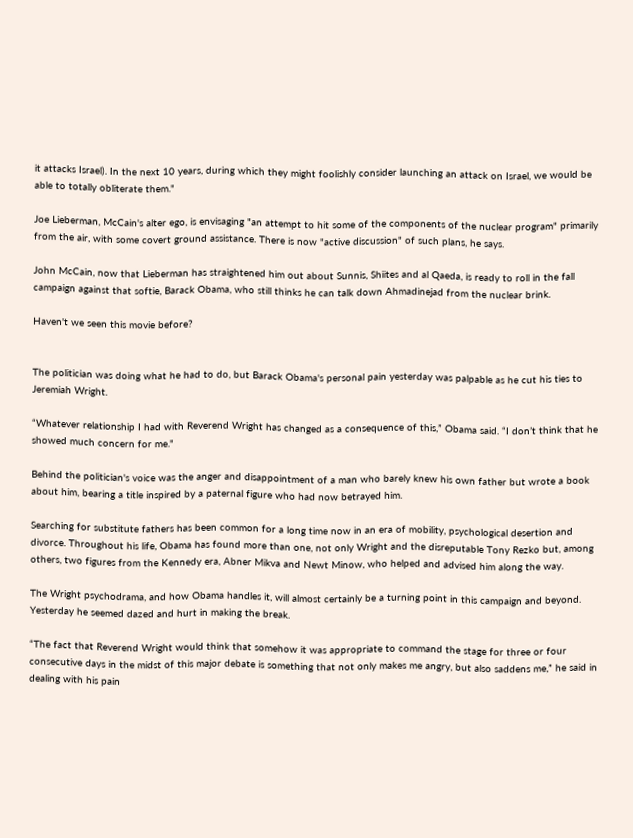it attacks Israel). In the next 10 years, during which they might foolishly consider launching an attack on Israel, we would be able to totally obliterate them."

Joe Lieberman, McCain's alter ego, is envisaging "an attempt to hit some of the components of the nuclear program" primarily from the air, with some covert ground assistance. There is now "active discussion" of such plans, he says.

John McCain, now that Lieberman has straightened him out about Sunnis, Shiites and al Qaeda, is ready to roll in the fall campaign against that softie, Barack Obama, who still thinks he can talk down Ahmadinejad from the nuclear brink.

Haven't we seen this movie before?


The politician was doing what he had to do, but Barack Obama's personal pain yesterday was palpable as he cut his ties to Jeremiah Wright.

“Whatever relationship I had with Reverend Wright has changed as a consequence of this,” Obama said. “I don’t think that he showed much concern for me."

Behind the politician's voice was the anger and disappointment of a man who barely knew his own father but wrote a book about him, bearing a title inspired by a paternal figure who had now betrayed him.

Searching for substitute fathers has been common for a long time now in an era of mobility, psychological desertion and divorce. Throughout his life, Obama has found more than one, not only Wright and the disreputable Tony Rezko but, among others, two figures from the Kennedy era, Abner Mikva and Newt Minow, who helped and advised him along the way.

The Wright psychodrama, and how Obama handles it, will almost certainly be a turning point in this campaign and beyond. Yesterday he seemed dazed and hurt in making the break.

“The fact that Reverend Wright would think that somehow it was appropriate to command the stage for three or four consecutive days in the midst of this major debate is something that not only makes me angry, but also saddens me,” he said in dealing with his pain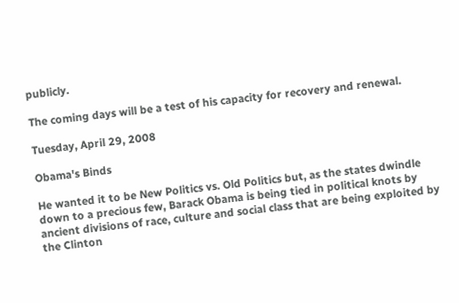publicly.

The coming days will be a test of his capacity for recovery and renewal.

Tuesday, April 29, 2008

Obama's Binds

He wanted it to be New Politics vs. Old Politics but, as the states dwindle down to a precious few, Barack Obama is being tied in political knots by ancient divisions of race, culture and social class that are being exploited by the Clinton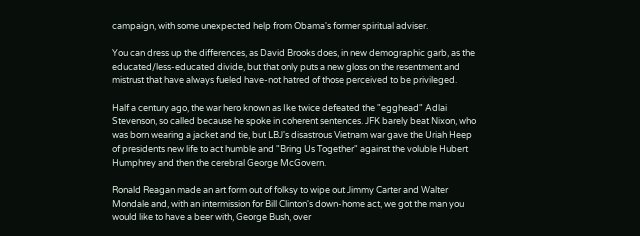campaign, with some unexpected help from Obama's former spiritual adviser.

You can dress up the differences, as David Brooks does, in new demographic garb, as the educated/less-educated divide, but that only puts a new gloss on the resentment and mistrust that have always fueled have-not hatred of those perceived to be privileged.

Half a century ago, the war hero known as Ike twice defeated the "egghead" Adlai Stevenson, so called because he spoke in coherent sentences. JFK barely beat Nixon, who was born wearing a jacket and tie, but LBJ's disastrous Vietnam war gave the Uriah Heep of presidents new life to act humble and "Bring Us Together" against the voluble Hubert Humphrey and then the cerebral George McGovern.

Ronald Reagan made an art form out of folksy to wipe out Jimmy Carter and Walter Mondale and, with an intermission for Bill Clinton's down-home act, we got the man you would like to have a beer with, George Bush, over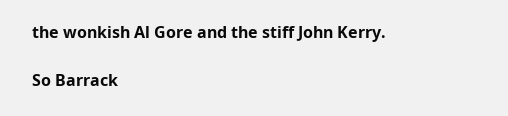the wonkish Al Gore and the stiff John Kerry.

So Barrack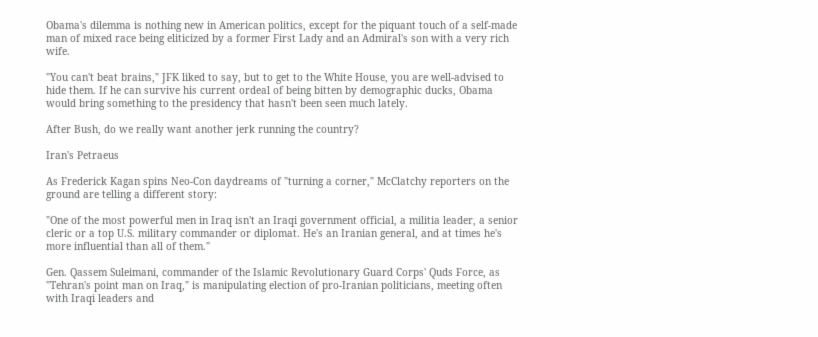Obama's dilemma is nothing new in American politics, except for the piquant touch of a self-made man of mixed race being eliticized by a former First Lady and an Admiral's son with a very rich wife.

"You can't beat brains," JFK liked to say, but to get to the White House, you are well-advised to hide them. If he can survive his current ordeal of being bitten by demographic ducks, Obama would bring something to the presidency that hasn't been seen much lately.

After Bush, do we really want another jerk running the country?

Iran's Petraeus

As Frederick Kagan spins Neo-Con daydreams of "turning a corner," McClatchy reporters on the ground are telling a different story:

"One of the most powerful men in Iraq isn't an Iraqi government official, a militia leader, a senior cleric or a top U.S. military commander or diplomat. He's an Iranian general, and at times he's more influential than all of them."

Gen. Qassem Suleimani, commander of the Islamic Revolutionary Guard Corps' Quds Force, as "Tehran's point man on Iraq," is manipulating election of pro-Iranian politicians, meeting often with Iraqi leaders and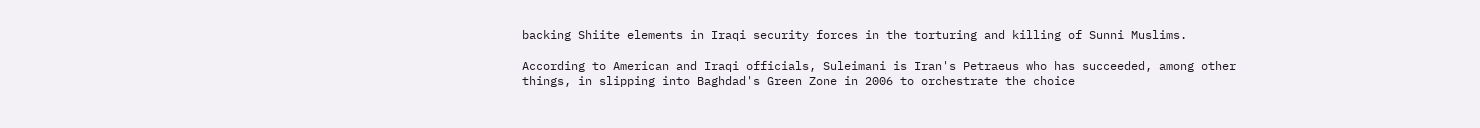backing Shiite elements in Iraqi security forces in the torturing and killing of Sunni Muslims.

According to American and Iraqi officials, Suleimani is Iran's Petraeus who has succeeded, among other things, in slipping into Baghdad's Green Zone in 2006 to orchestrate the choice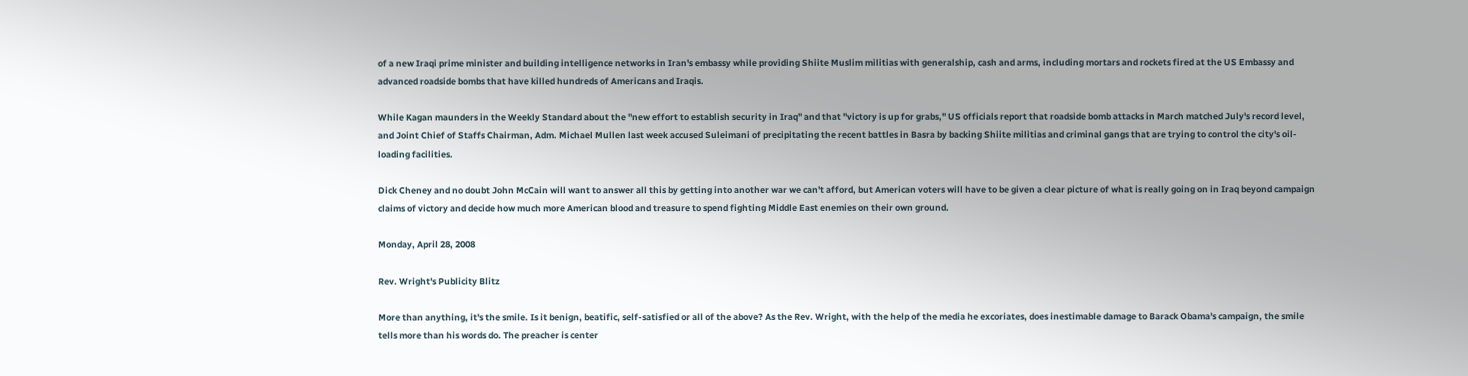of a new Iraqi prime minister and building intelligence networks in Iran's embassy while providing Shiite Muslim militias with generalship, cash and arms, including mortars and rockets fired at the US Embassy and advanced roadside bombs that have killed hundreds of Americans and Iraqis.

While Kagan maunders in the Weekly Standard about the "new effort to establish security in Iraq" and that "victory is up for grabs," US officials report that roadside bomb attacks in March matched July's record level, and Joint Chief of Staffs Chairman, Adm. Michael Mullen last week accused Suleimani of precipitating the recent battles in Basra by backing Shiite militias and criminal gangs that are trying to control the city's oil-loading facilities.

Dick Cheney and no doubt John McCain will want to answer all this by getting into another war we can't afford, but American voters will have to be given a clear picture of what is really going on in Iraq beyond campaign claims of victory and decide how much more American blood and treasure to spend fighting Middle East enemies on their own ground.

Monday, April 28, 2008

Rev. Wright's Publicity Blitz

More than anything, it's the smile. Is it benign, beatific, self-satisfied or all of the above? As the Rev. Wright, with the help of the media he excoriates, does inestimable damage to Barack Obama's campaign, the smile tells more than his words do. The preacher is center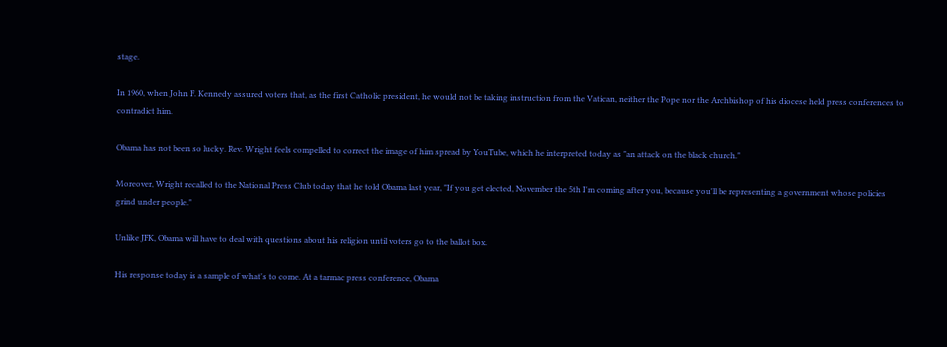stage.

In 1960, when John F. Kennedy assured voters that, as the first Catholic president, he would not be taking instruction from the Vatican, neither the Pope nor the Archbishop of his diocese held press conferences to contradict him.

Obama has not been so lucky. Rev. Wright feels compelled to correct the image of him spread by YouTube, which he interpreted today as "an attack on the black church."

Moreover, Wright recalled to the National Press Club today that he told Obama last year, "If you get elected, November the 5th I'm coming after you, because you'll be representing a government whose policies grind under people."

Unlike JFK, Obama will have to deal with questions about his religion until voters go to the ballot box.

His response today is a sample of what's to come. At a tarmac press conference, Obama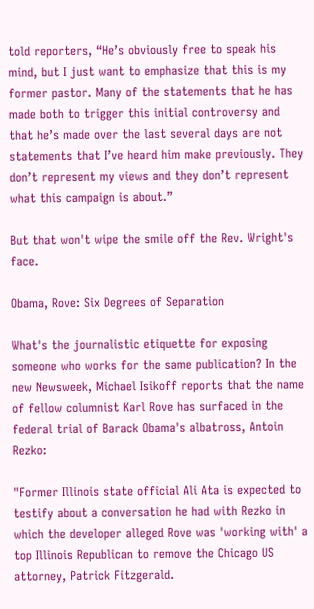told reporters, “He’s obviously free to speak his mind, but I just want to emphasize that this is my former pastor. Many of the statements that he has made both to trigger this initial controversy and that he’s made over the last several days are not statements that I’ve heard him make previously. They don’t represent my views and they don’t represent what this campaign is about.”

But that won't wipe the smile off the Rev. Wright's face.

Obama, Rove: Six Degrees of Separation

What's the journalistic etiquette for exposing someone who works for the same publication? In the new Newsweek, Michael Isikoff reports that the name of fellow columnist Karl Rove has surfaced in the federal trial of Barack Obama's albatross, Antoin Rezko:

"Former Illinois state official Ali Ata is expected to testify about a conversation he had with Rezko in which the developer alleged Rove was 'working with' a top Illinois Republican to remove the Chicago US attorney, Patrick Fitzgerald.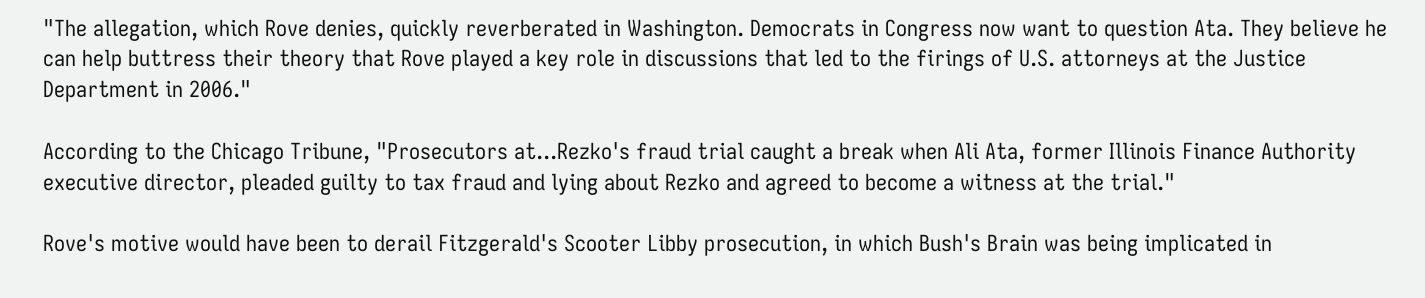"The allegation, which Rove denies, quickly reverberated in Washington. Democrats in Congress now want to question Ata. They believe he can help buttress their theory that Rove played a key role in discussions that led to the firings of U.S. attorneys at the Justice Department in 2006."

According to the Chicago Tribune, "Prosecutors at...Rezko's fraud trial caught a break when Ali Ata, former Illinois Finance Authority executive director, pleaded guilty to tax fraud and lying about Rezko and agreed to become a witness at the trial."

Rove's motive would have been to derail Fitzgerald's Scooter Libby prosecution, in which Bush's Brain was being implicated in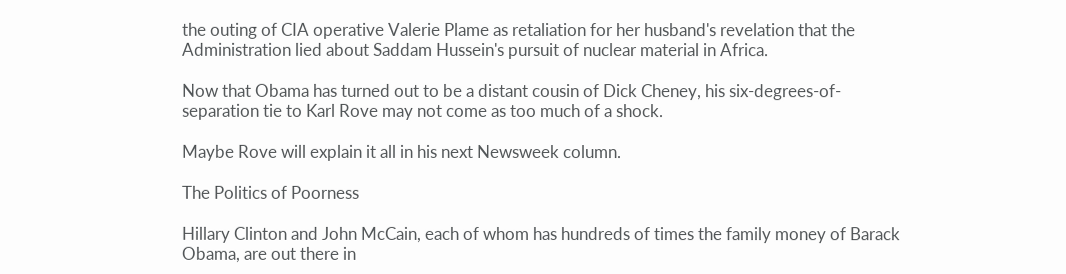the outing of CIA operative Valerie Plame as retaliation for her husband's revelation that the Administration lied about Saddam Hussein's pursuit of nuclear material in Africa.

Now that Obama has turned out to be a distant cousin of Dick Cheney, his six-degrees-of-separation tie to Karl Rove may not come as too much of a shock.

Maybe Rove will explain it all in his next Newsweek column.

The Politics of Poorness

Hillary Clinton and John McCain, each of whom has hundreds of times the family money of Barack Obama, are out there in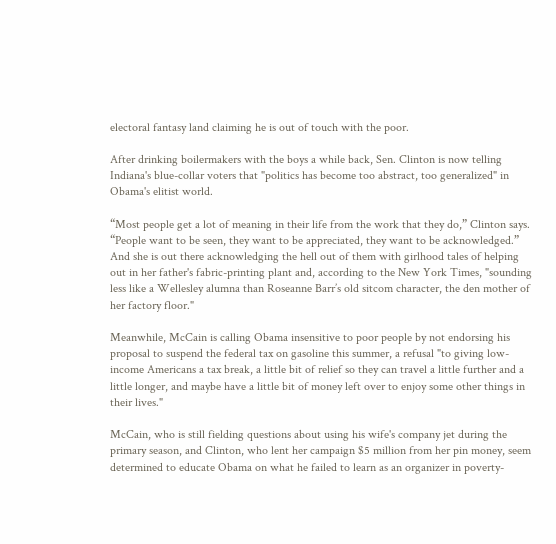electoral fantasy land claiming he is out of touch with the poor.

After drinking boilermakers with the boys a while back, Sen. Clinton is now telling Indiana's blue-collar voters that "politics has become too abstract, too generalized" in Obama's elitist world.

“Most people get a lot of meaning in their life from the work that they do,” Clinton says. “People want to be seen, they want to be appreciated, they want to be acknowledged.” And she is out there acknowledging the hell out of them with girlhood tales of helping out in her father's fabric-printing plant and, according to the New York Times, "sounding less like a Wellesley alumna than Roseanne Barr’s old sitcom character, the den mother of her factory floor."

Meanwhile, McCain is calling Obama insensitive to poor people by not endorsing his proposal to suspend the federal tax on gasoline this summer, a refusal "to giving low-income Americans a tax break, a little bit of relief so they can travel a little further and a little longer, and maybe have a little bit of money left over to enjoy some other things in their lives."

McCain, who is still fielding questions about using his wife's company jet during the primary season, and Clinton, who lent her campaign $5 million from her pin money, seem determined to educate Obama on what he failed to learn as an organizer in poverty-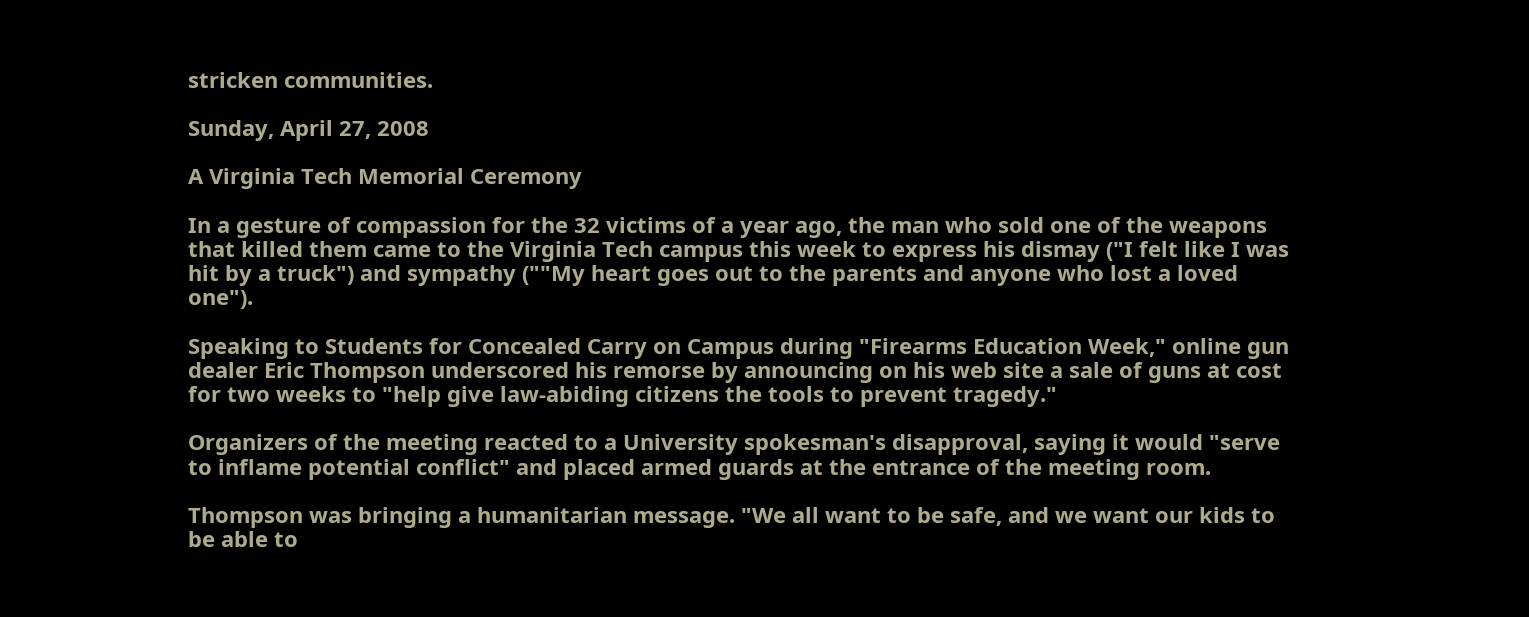stricken communities.

Sunday, April 27, 2008

A Virginia Tech Memorial Ceremony

In a gesture of compassion for the 32 victims of a year ago, the man who sold one of the weapons that killed them came to the Virginia Tech campus this week to express his dismay ("I felt like I was hit by a truck") and sympathy (""My heart goes out to the parents and anyone who lost a loved one").

Speaking to Students for Concealed Carry on Campus during "Firearms Education Week," online gun dealer Eric Thompson underscored his remorse by announcing on his web site a sale of guns at cost for two weeks to "help give law-abiding citizens the tools to prevent tragedy."

Organizers of the meeting reacted to a University spokesman's disapproval, saying it would "serve to inflame potential conflict" and placed armed guards at the entrance of the meeting room.

Thompson was bringing a humanitarian message. "We all want to be safe, and we want our kids to be able to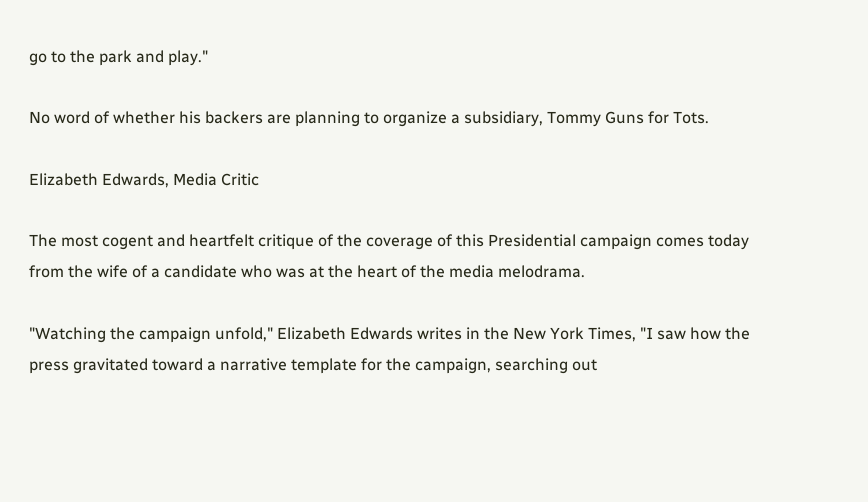go to the park and play."

No word of whether his backers are planning to organize a subsidiary, Tommy Guns for Tots.

Elizabeth Edwards, Media Critic

The most cogent and heartfelt critique of the coverage of this Presidential campaign comes today from the wife of a candidate who was at the heart of the media melodrama.

"Watching the campaign unfold," Elizabeth Edwards writes in the New York Times, "I saw how the press gravitated toward a narrative template for the campaign, searching out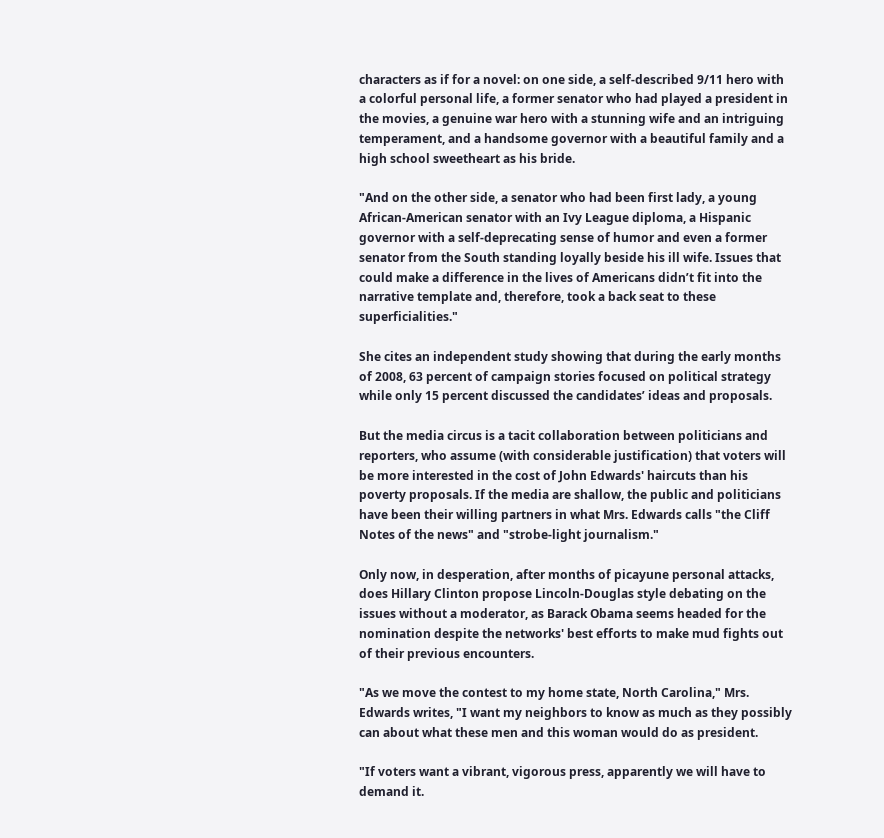characters as if for a novel: on one side, a self-described 9/11 hero with a colorful personal life, a former senator who had played a president in the movies, a genuine war hero with a stunning wife and an intriguing temperament, and a handsome governor with a beautiful family and a high school sweetheart as his bride.

"And on the other side, a senator who had been first lady, a young African-American senator with an Ivy League diploma, a Hispanic governor with a self-deprecating sense of humor and even a former senator from the South standing loyally beside his ill wife. Issues that could make a difference in the lives of Americans didn’t fit into the narrative template and, therefore, took a back seat to these superficialities."

She cites an independent study showing that during the early months of 2008, 63 percent of campaign stories focused on political strategy while only 15 percent discussed the candidates’ ideas and proposals.

But the media circus is a tacit collaboration between politicians and reporters, who assume (with considerable justification) that voters will be more interested in the cost of John Edwards' haircuts than his poverty proposals. If the media are shallow, the public and politicians have been their willing partners in what Mrs. Edwards calls "the Cliff Notes of the news" and "strobe-light journalism."

Only now, in desperation, after months of picayune personal attacks, does Hillary Clinton propose Lincoln-Douglas style debating on the issues without a moderator, as Barack Obama seems headed for the nomination despite the networks' best efforts to make mud fights out of their previous encounters.

"As we move the contest to my home state, North Carolina," Mrs. Edwards writes, "I want my neighbors to know as much as they possibly can about what these men and this woman would do as president.

"If voters want a vibrant, vigorous press, apparently we will have to demand it.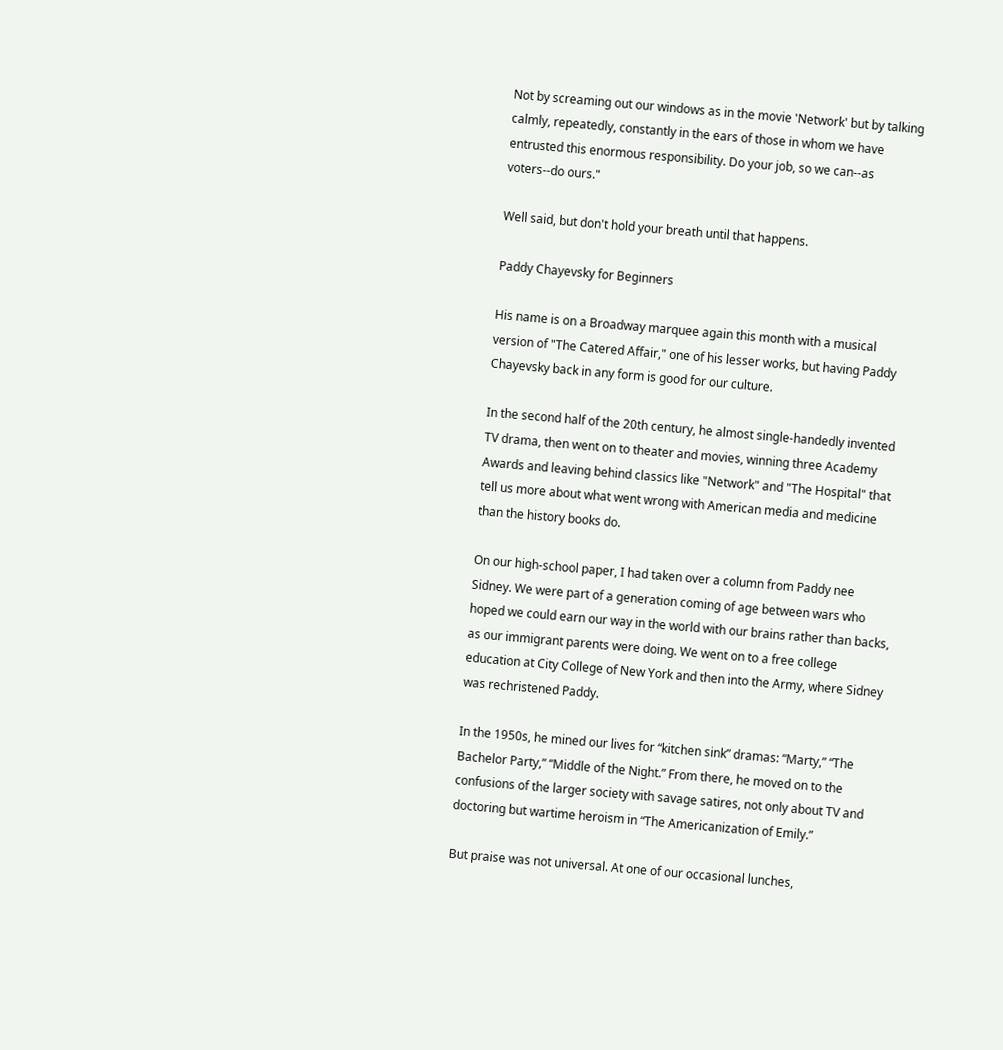Not by screaming out our windows as in the movie 'Network' but by talking calmly, repeatedly, constantly in the ears of those in whom we have entrusted this enormous responsibility. Do your job, so we can--as voters--do ours."

Well said, but don't hold your breath until that happens.

Paddy Chayevsky for Beginners

His name is on a Broadway marquee again this month with a musical version of "The Catered Affair," one of his lesser works, but having Paddy Chayevsky back in any form is good for our culture.

In the second half of the 20th century, he almost single-handedly invented TV drama, then went on to theater and movies, winning three Academy Awards and leaving behind classics like "Network" and "The Hospital" that tell us more about what went wrong with American media and medicine than the history books do.

On our high-school paper, I had taken over a column from Paddy nee Sidney. We were part of a generation coming of age between wars who hoped we could earn our way in the world with our brains rather than backs, as our immigrant parents were doing. We went on to a free college education at City College of New York and then into the Army, where Sidney was rechristened Paddy.

In the 1950s, he mined our lives for “kitchen sink” dramas: “Marty,” “The Bachelor Party,” “Middle of the Night.” From there, he moved on to the confusions of the larger society with savage satires, not only about TV and doctoring but wartime heroism in “The Americanization of Emily.”

But praise was not universal. At one of our occasional lunches,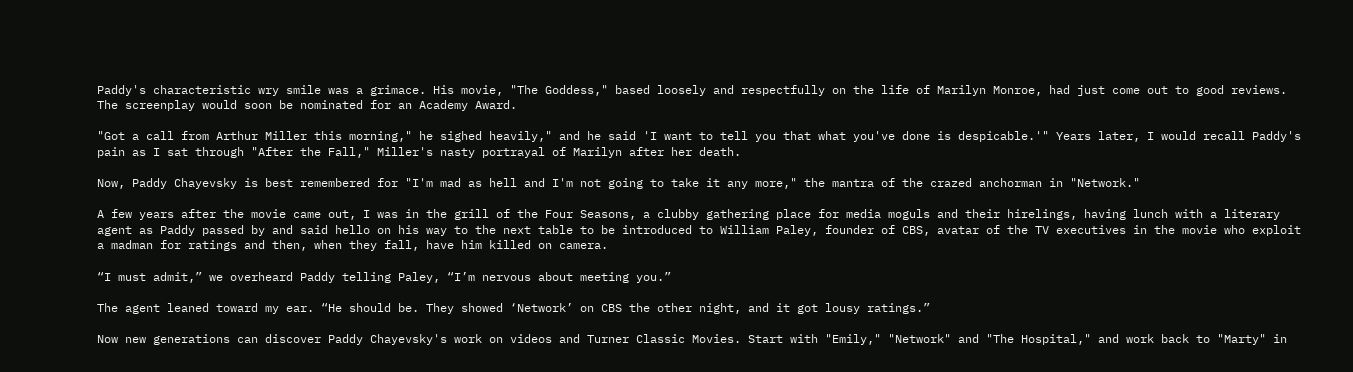Paddy's characteristic wry smile was a grimace. His movie, "The Goddess," based loosely and respectfully on the life of Marilyn Monroe, had just come out to good reviews. The screenplay would soon be nominated for an Academy Award.

"Got a call from Arthur Miller this morning," he sighed heavily," and he said 'I want to tell you that what you've done is despicable.'" Years later, I would recall Paddy's pain as I sat through "After the Fall," Miller's nasty portrayal of Marilyn after her death.

Now, Paddy Chayevsky is best remembered for "I'm mad as hell and I'm not going to take it any more," the mantra of the crazed anchorman in "Network."

A few years after the movie came out, I was in the grill of the Four Seasons, a clubby gathering place for media moguls and their hirelings, having lunch with a literary agent as Paddy passed by and said hello on his way to the next table to be introduced to William Paley, founder of CBS, avatar of the TV executives in the movie who exploit a madman for ratings and then, when they fall, have him killed on camera.

“I must admit,” we overheard Paddy telling Paley, “I’m nervous about meeting you.”

The agent leaned toward my ear. “He should be. They showed ‘Network’ on CBS the other night, and it got lousy ratings.”

Now new generations can discover Paddy Chayevsky's work on videos and Turner Classic Movies. Start with "Emily," "Network" and "The Hospital," and work back to "Marty" in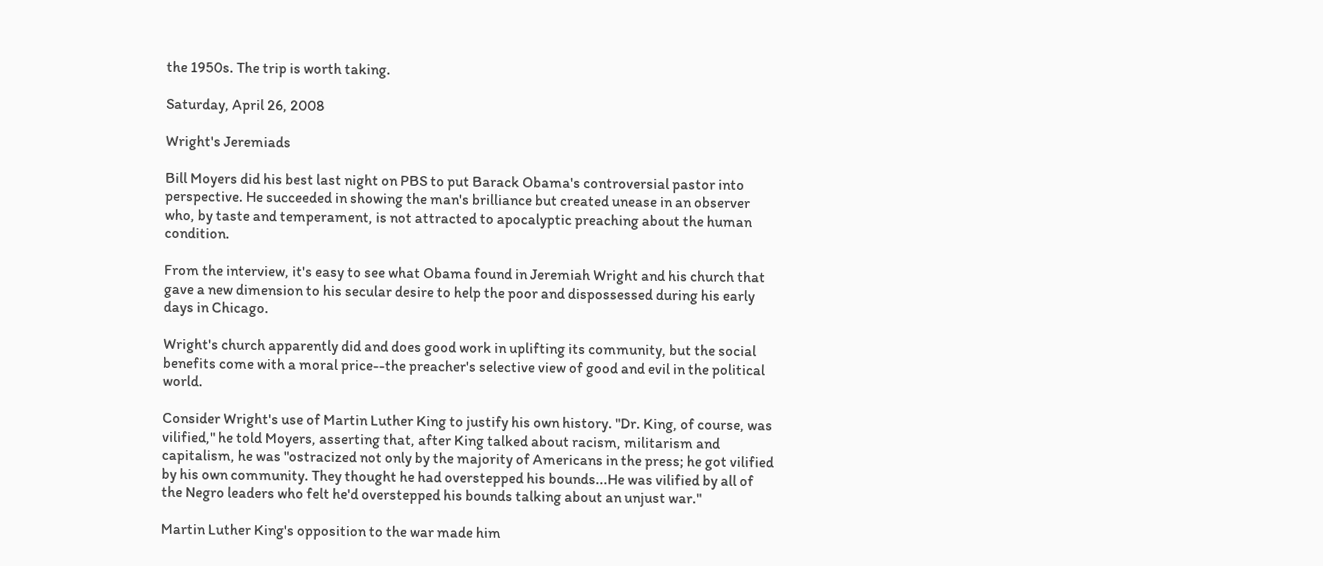the 1950s. The trip is worth taking.

Saturday, April 26, 2008

Wright's Jeremiads

Bill Moyers did his best last night on PBS to put Barack Obama's controversial pastor into perspective. He succeeded in showing the man's brilliance but created unease in an observer who, by taste and temperament, is not attracted to apocalyptic preaching about the human condition.

From the interview, it's easy to see what Obama found in Jeremiah Wright and his church that gave a new dimension to his secular desire to help the poor and dispossessed during his early days in Chicago.

Wright's church apparently did and does good work in uplifting its community, but the social benefits come with a moral price--the preacher's selective view of good and evil in the political world.

Consider Wright's use of Martin Luther King to justify his own history. "Dr. King, of course, was vilified," he told Moyers, asserting that, after King talked about racism, militarism and capitalism, he was "ostracized not only by the majority of Americans in the press; he got vilified by his own community. They thought he had overstepped his bounds...He was vilified by all of the Negro leaders who felt he'd overstepped his bounds talking about an unjust war."

Martin Luther King's opposition to the war made him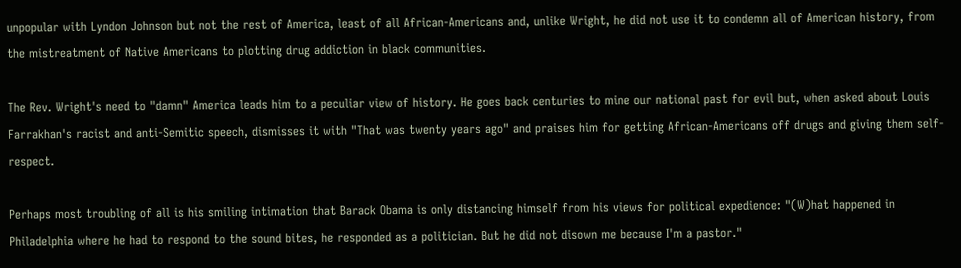unpopular with Lyndon Johnson but not the rest of America, least of all African-Americans and, unlike Wright, he did not use it to condemn all of American history, from the mistreatment of Native Americans to plotting drug addiction in black communities.

The Rev. Wright's need to "damn" America leads him to a peculiar view of history. He goes back centuries to mine our national past for evil but, when asked about Louis Farrakhan's racist and anti-Semitic speech, dismisses it with "That was twenty years ago" and praises him for getting African-Americans off drugs and giving them self-respect.

Perhaps most troubling of all is his smiling intimation that Barack Obama is only distancing himself from his views for political expedience: "(W)hat happened in Philadelphia where he had to respond to the sound bites, he responded as a politician. But he did not disown me because I'm a pastor."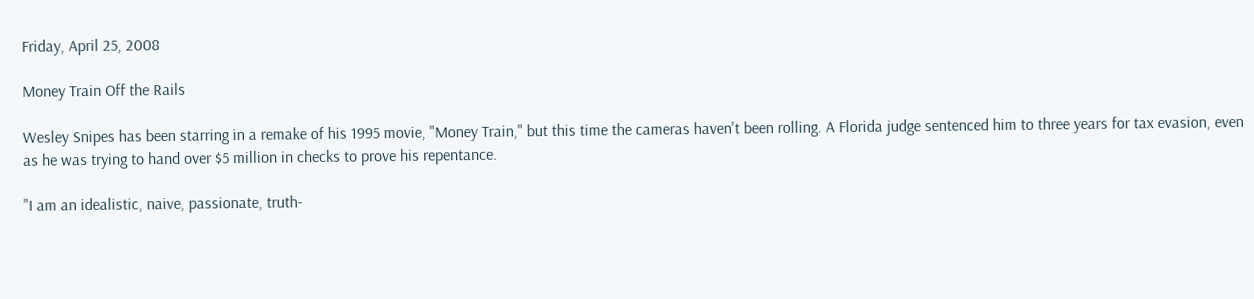Friday, April 25, 2008

Money Train Off the Rails

Wesley Snipes has been starring in a remake of his 1995 movie, "Money Train," but this time the cameras haven't been rolling. A Florida judge sentenced him to three years for tax evasion, even as he was trying to hand over $5 million in checks to prove his repentance.

"I am an idealistic, naive, passionate, truth-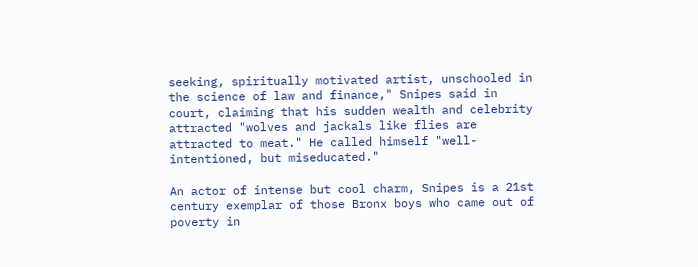seeking, spiritually motivated artist, unschooled in the science of law and finance," Snipes said in court, claiming that his sudden wealth and celebrity attracted "wolves and jackals like flies are attracted to meat." He called himself "well-intentioned, but miseducated."

An actor of intense but cool charm, Snipes is a 21st century exemplar of those Bronx boys who came out of poverty in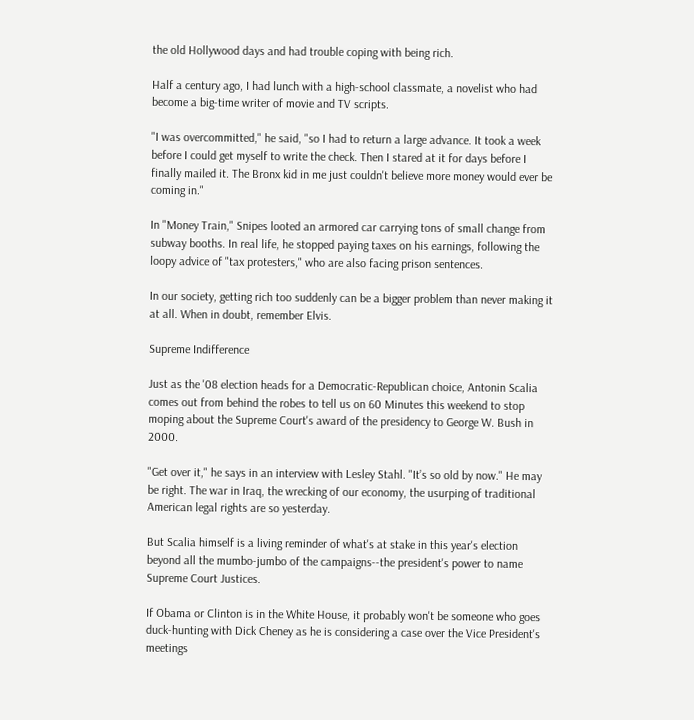the old Hollywood days and had trouble coping with being rich.

Half a century ago, I had lunch with a high-school classmate, a novelist who had become a big-time writer of movie and TV scripts.

"I was overcommitted," he said, "so I had to return a large advance. It took a week before I could get myself to write the check. Then I stared at it for days before I finally mailed it. The Bronx kid in me just couldn't believe more money would ever be coming in."

In "Money Train," Snipes looted an armored car carrying tons of small change from subway booths. In real life, he stopped paying taxes on his earnings, following the loopy advice of "tax protesters," who are also facing prison sentences.

In our society, getting rich too suddenly can be a bigger problem than never making it at all. When in doubt, remember Elvis.

Supreme Indifference

Just as the '08 election heads for a Democratic-Republican choice, Antonin Scalia comes out from behind the robes to tell us on 60 Minutes this weekend to stop moping about the Supreme Court's award of the presidency to George W. Bush in 2000.

"Get over it," he says in an interview with Lesley Stahl. "It’s so old by now." He may be right. The war in Iraq, the wrecking of our economy, the usurping of traditional American legal rights are so yesterday.

But Scalia himself is a living reminder of what's at stake in this year's election beyond all the mumbo-jumbo of the campaigns--the president's power to name Supreme Court Justices.

If Obama or Clinton is in the White House, it probably won't be someone who goes duck-hunting with Dick Cheney as he is considering a case over the Vice President's meetings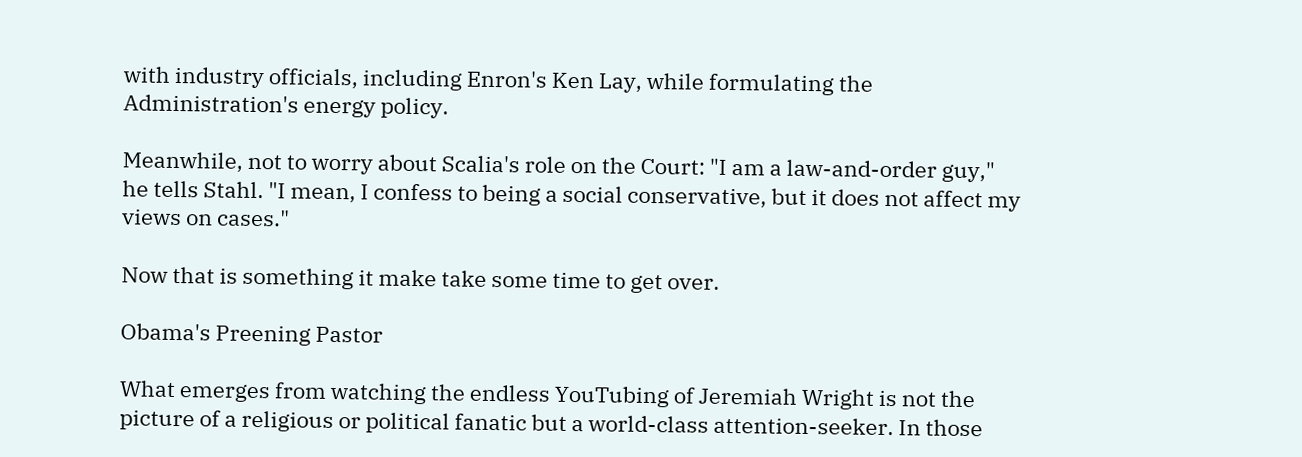with industry officials, including Enron's Ken Lay, while formulating the Administration's energy policy.

Meanwhile, not to worry about Scalia's role on the Court: "I am a law-and-order guy," he tells Stahl. "I mean, I confess to being a social conservative, but it does not affect my views on cases."

Now that is something it make take some time to get over.

Obama's Preening Pastor

What emerges from watching the endless YouTubing of Jeremiah Wright is not the picture of a religious or political fanatic but a world-class attention-seeker. In those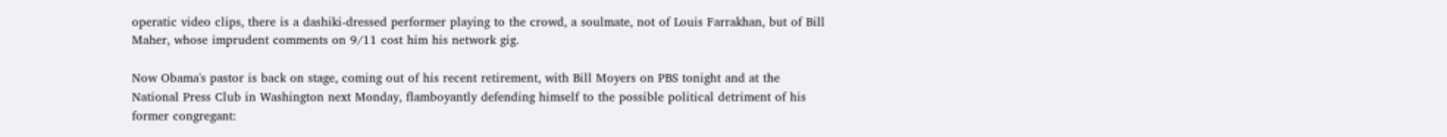operatic video clips, there is a dashiki-dressed performer playing to the crowd, a soulmate, not of Louis Farrakhan, but of Bill Maher, whose imprudent comments on 9/11 cost him his network gig.

Now Obama's pastor is back on stage, coming out of his recent retirement, with Bill Moyers on PBS tonight and at the National Press Club in Washington next Monday, flamboyantly defending himself to the possible political detriment of his former congregant: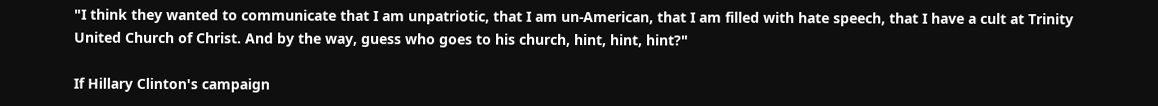"I think they wanted to communicate that I am unpatriotic, that I am un-American, that I am filled with hate speech, that I have a cult at Trinity United Church of Christ. And by the way, guess who goes to his church, hint, hint, hint?"

If Hillary Clinton's campaign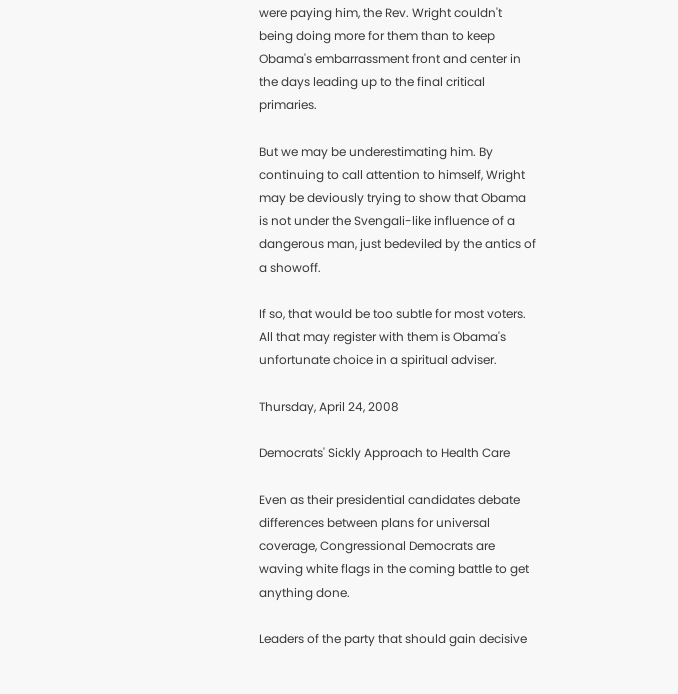were paying him, the Rev. Wright couldn't being doing more for them than to keep Obama's embarrassment front and center in the days leading up to the final critical primaries.

But we may be underestimating him. By continuing to call attention to himself, Wright may be deviously trying to show that Obama is not under the Svengali-like influence of a dangerous man, just bedeviled by the antics of a showoff.

If so, that would be too subtle for most voters. All that may register with them is Obama's unfortunate choice in a spiritual adviser.

Thursday, April 24, 2008

Democrats' Sickly Approach to Health Care

Even as their presidential candidates debate differences between plans for universal coverage, Congressional Democrats are waving white flags in the coming battle to get anything done.

Leaders of the party that should gain decisive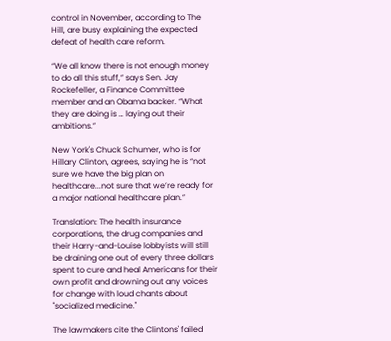control in November, according to The Hill, are busy explaining the expected defeat of health care reform.

“We all know there is not enough money to do all this stuff,” says Sen. Jay Rockefeller, a Finance Committee member and an Obama backer. “What they are doing is … laying out their ambitions.”

New York's Chuck Schumer, who is for Hillary Clinton, agrees, saying he is “not sure we have the big plan on healthcare...not sure that we’re ready for a major national healthcare plan.”

Translation: The health insurance corporations, the drug companies and their Harry-and-Louise lobbyists will still be draining one out of every three dollars spent to cure and heal Americans for their own profit and drowning out any voices for change with loud chants about "socialized medicine."

The lawmakers cite the Clintons' failed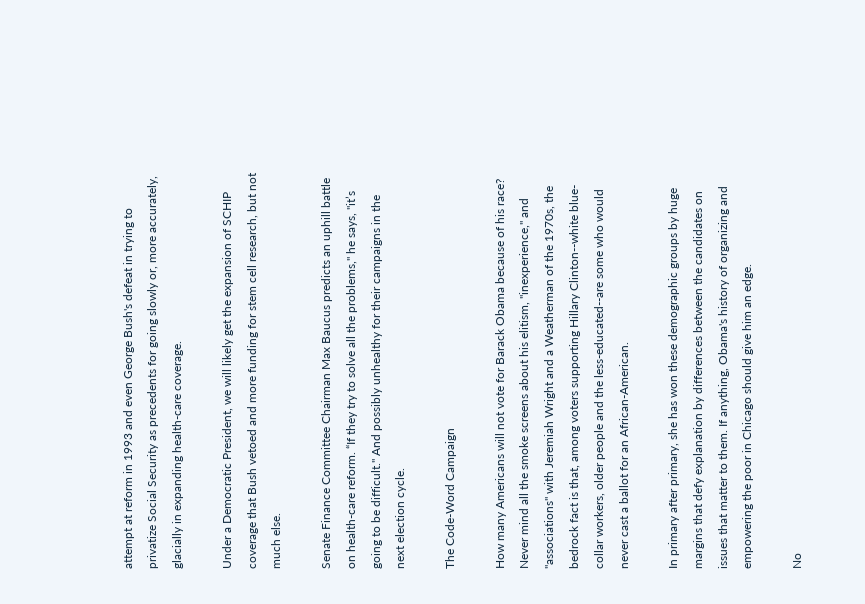attempt at reform in 1993 and even George Bush's defeat in trying to privatize Social Security as precedents for going slowly or, more accurately, glacially in expanding health-care coverage.

Under a Democratic President, we will likely get the expansion of SCHIP coverage that Bush vetoed and more funding for stem cell research, but not much else.

Senate Finance Committee Chairman Max Baucus predicts an uphill battle on health-care reform. “If they try to solve all the problems," he says, "it’s going to be difficult." And possibly unhealthy for their campaigns in the next election cycle.

The Code-Word Campaign

How many Americans will not vote for Barack Obama because of his race? Never mind all the smoke screens about his elitism, "inexperience," and "associations" with Jeremiah Wright and a Weatherman of the 1970s, the bedrock fact is that, among voters supporting Hillary Clinton--white blue-collar workers, older people and the less-educated--are some who would never cast a ballot for an African-American.

In primary after primary, she has won these demographic groups by huge margins that defy explanation by differences between the candidates on issues that matter to them. If anything, Obama's history of organizing and empowering the poor in Chicago should give him an edge.

No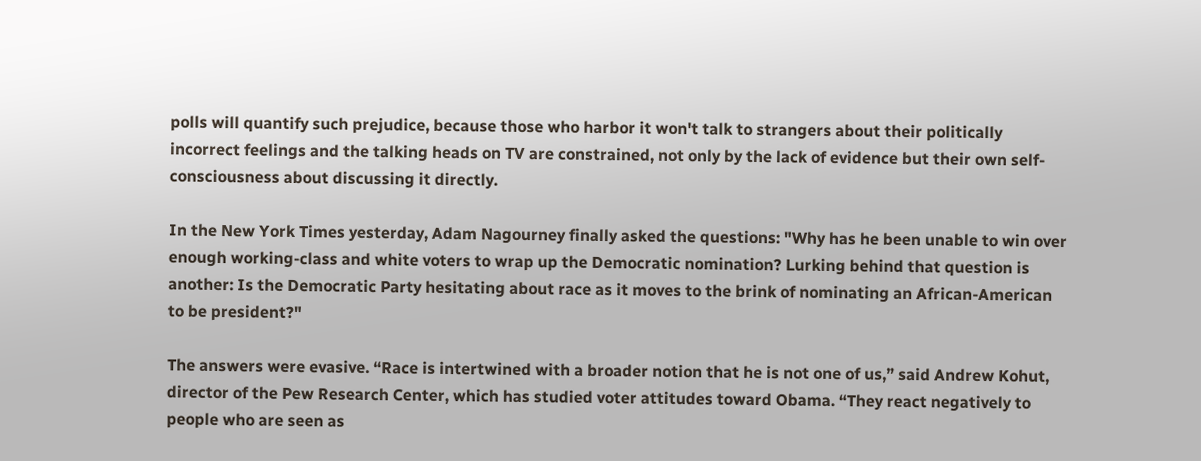polls will quantify such prejudice, because those who harbor it won't talk to strangers about their politically incorrect feelings and the talking heads on TV are constrained, not only by the lack of evidence but their own self-consciousness about discussing it directly.

In the New York Times yesterday, Adam Nagourney finally asked the questions: "Why has he been unable to win over enough working-class and white voters to wrap up the Democratic nomination? Lurking behind that question is another: Is the Democratic Party hesitating about race as it moves to the brink of nominating an African-American to be president?"

The answers were evasive. “Race is intertwined with a broader notion that he is not one of us,” said Andrew Kohut, director of the Pew Research Center, which has studied voter attitudes toward Obama. “They react negatively to people who are seen as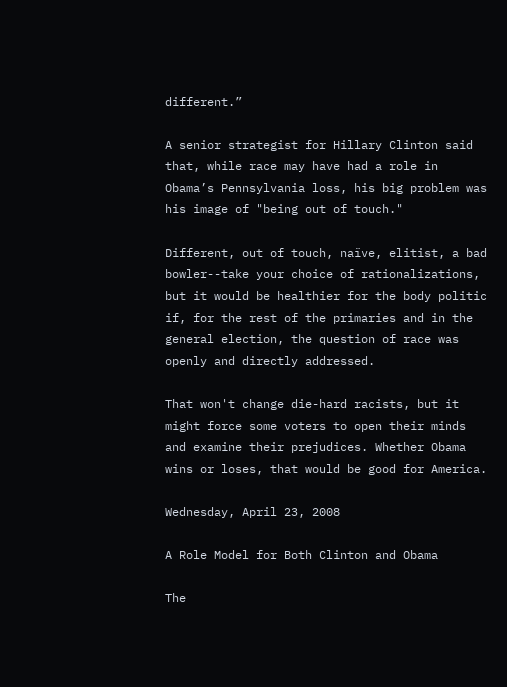different.”

A senior strategist for Hillary Clinton said that, while race may have had a role in Obama’s Pennsylvania loss, his big problem was his image of "being out of touch."

Different, out of touch, naïve, elitist, a bad bowler--take your choice of rationalizations, but it would be healthier for the body politic if, for the rest of the primaries and in the general election, the question of race was openly and directly addressed.

That won't change die-hard racists, but it might force some voters to open their minds and examine their prejudices. Whether Obama wins or loses, that would be good for America.

Wednesday, April 23, 2008

A Role Model for Both Clinton and Obama

The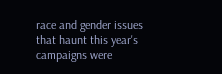race and gender issues that haunt this year's campaigns were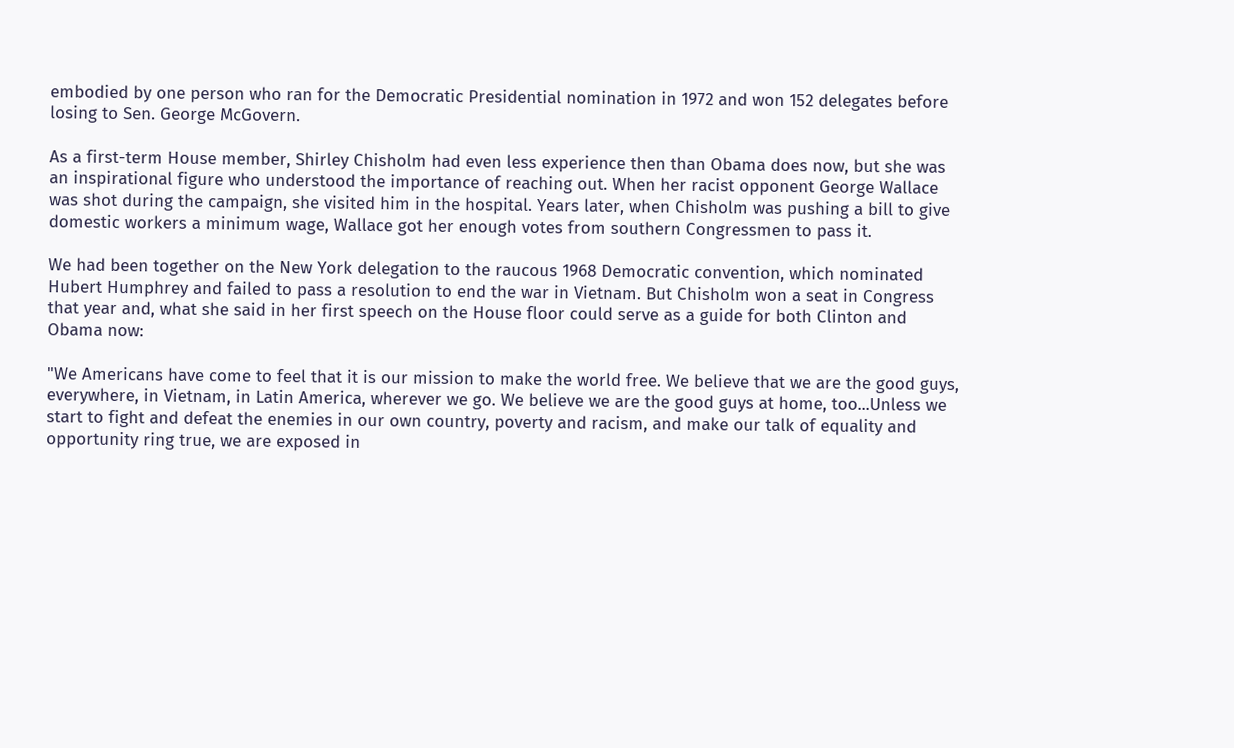embodied by one person who ran for the Democratic Presidential nomination in 1972 and won 152 delegates before losing to Sen. George McGovern.

As a first-term House member, Shirley Chisholm had even less experience then than Obama does now, but she was an inspirational figure who understood the importance of reaching out. When her racist opponent George Wallace was shot during the campaign, she visited him in the hospital. Years later, when Chisholm was pushing a bill to give domestic workers a minimum wage, Wallace got her enough votes from southern Congressmen to pass it.

We had been together on the New York delegation to the raucous 1968 Democratic convention, which nominated Hubert Humphrey and failed to pass a resolution to end the war in Vietnam. But Chisholm won a seat in Congress that year and, what she said in her first speech on the House floor could serve as a guide for both Clinton and Obama now:

"We Americans have come to feel that it is our mission to make the world free. We believe that we are the good guys, everywhere, in Vietnam, in Latin America, wherever we go. We believe we are the good guys at home, too...Unless we start to fight and defeat the enemies in our own country, poverty and racism, and make our talk of equality and opportunity ring true, we are exposed in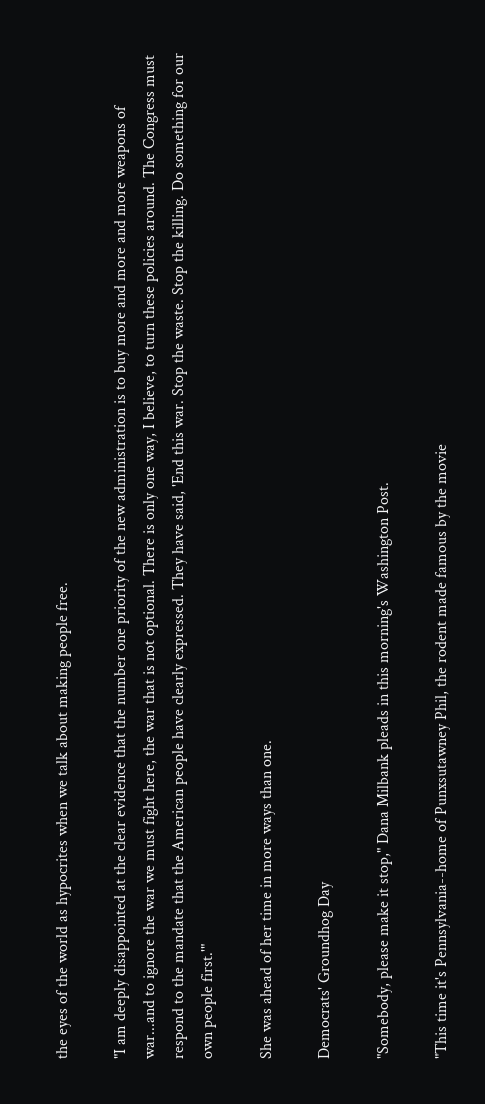the eyes of the world as hypocrites when we talk about making people free.

"I am deeply disappointed at the clear evidence that the number one priority of the new administration is to buy more and more and more weapons of war...and to ignore the war we must fight here, the war that is not optional. There is only one way, I believe, to turn these policies around. The Congress must respond to the mandate that the American people have clearly expressed. They have said, 'End this war. Stop the waste. Stop the killing. Do something for our own people first.'"

She was ahead of her time in more ways than one.

Democrats' Groundhog Day

"Somebody, please make it stop," Dana Milbank pleads in this morning's Washington Post.

"This time it's Pennsylvania--home of Punxsutawney Phil, the rodent made famous by the movie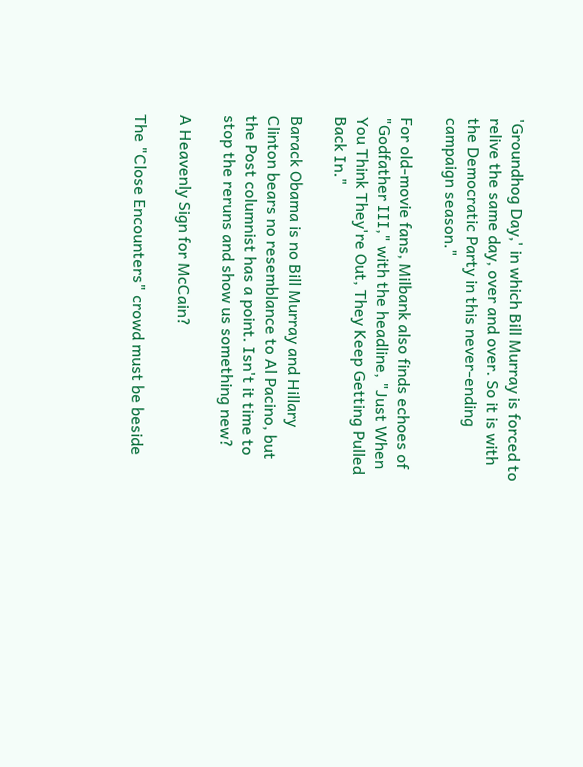'Groundhog Day,' in which Bill Murray is forced to relive the same day, over and over. So it is with the Democratic Party in this never-ending campaign season."

For old-movie fans, Milbank also finds echoes of "Godfather III," with the headline, "Just When You Think They're Out, They Keep Getting Pulled Back In."

Barack Obama is no Bill Murray and Hillary Clinton bears no resemblance to Al Pacino, but the Post columnist has a point. Isn't it time to stop the reruns and show us something new?

A Heavenly Sign for McCain?

The "Close Encounters" crowd must be beside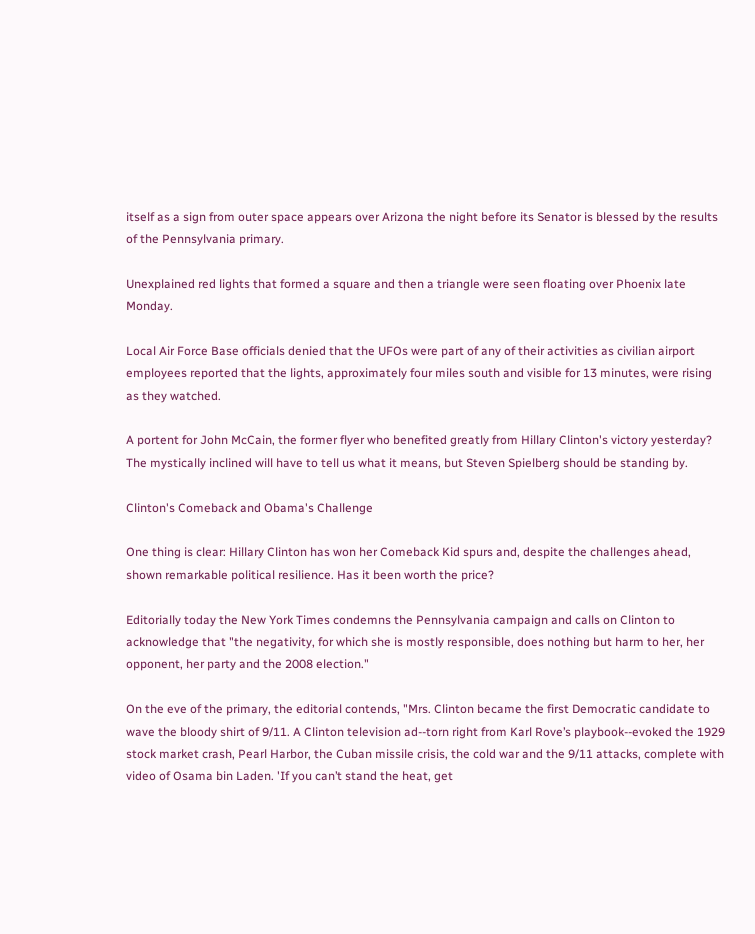itself as a sign from outer space appears over Arizona the night before its Senator is blessed by the results of the Pennsylvania primary.

Unexplained red lights that formed a square and then a triangle were seen floating over Phoenix late Monday.

Local Air Force Base officials denied that the UFOs were part of any of their activities as civilian airport employees reported that the lights, approximately four miles south and visible for 13 minutes, were rising as they watched.

A portent for John McCain, the former flyer who benefited greatly from Hillary Clinton's victory yesterday? The mystically inclined will have to tell us what it means, but Steven Spielberg should be standing by.

Clinton's Comeback and Obama's Challenge

One thing is clear: Hillary Clinton has won her Comeback Kid spurs and, despite the challenges ahead, shown remarkable political resilience. Has it been worth the price?

Editorially today the New York Times condemns the Pennsylvania campaign and calls on Clinton to acknowledge that "the negativity, for which she is mostly responsible, does nothing but harm to her, her opponent, her party and the 2008 election."

On the eve of the primary, the editorial contends, "Mrs. Clinton became the first Democratic candidate to wave the bloody shirt of 9/11. A Clinton television ad--torn right from Karl Rove’s playbook--evoked the 1929 stock market crash, Pearl Harbor, the Cuban missile crisis, the cold war and the 9/11 attacks, complete with video of Osama bin Laden. 'If you can’t stand the heat, get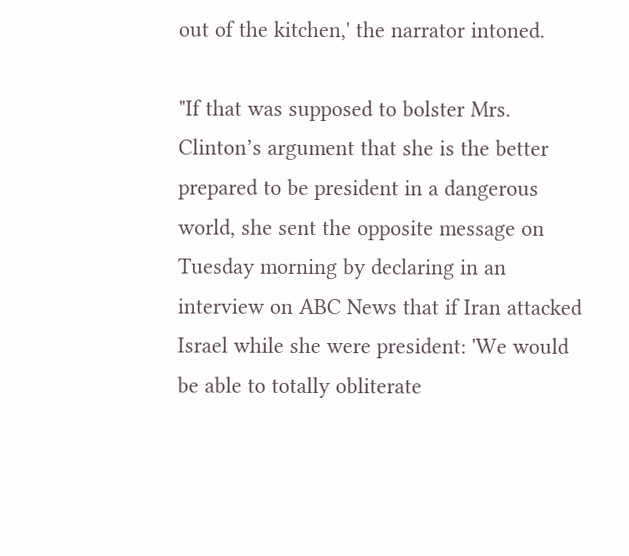out of the kitchen,' the narrator intoned.

"If that was supposed to bolster Mrs. Clinton’s argument that she is the better prepared to be president in a dangerous world, she sent the opposite message on Tuesday morning by declaring in an interview on ABC News that if Iran attacked Israel while she were president: 'We would be able to totally obliterate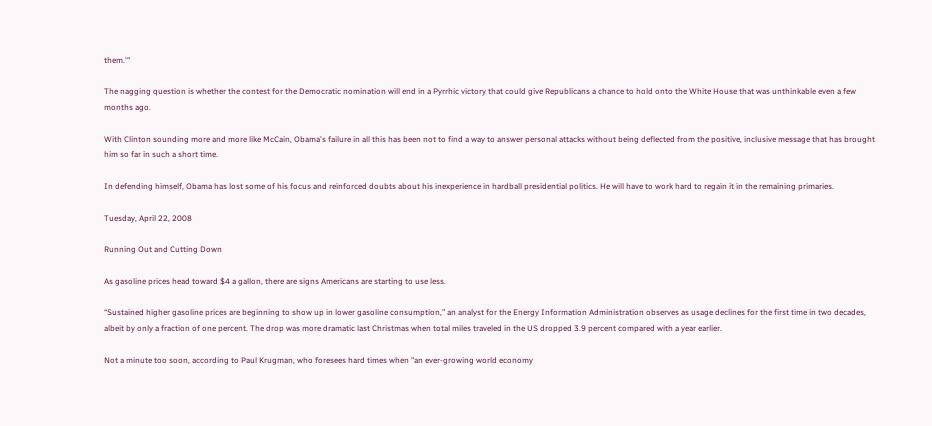them.'"

The nagging question is whether the contest for the Democratic nomination will end in a Pyrrhic victory that could give Republicans a chance to hold onto the White House that was unthinkable even a few months ago.

With Clinton sounding more and more like McCain, Obama's failure in all this has been not to find a way to answer personal attacks without being deflected from the positive, inclusive message that has brought him so far in such a short time.

In defending himself, Obama has lost some of his focus and reinforced doubts about his inexperience in hardball presidential politics. He will have to work hard to regain it in the remaining primaries.

Tuesday, April 22, 2008

Running Out and Cutting Down

As gasoline prices head toward $4 a gallon, there are signs Americans are starting to use less.

“Sustained higher gasoline prices are beginning to show up in lower gasoline consumption,” an analyst for the Energy Information Administration observes as usage declines for the first time in two decades, albeit by only a fraction of one percent. The drop was more dramatic last Christmas when total miles traveled in the US dropped 3.9 percent compared with a year earlier.

Not a minute too soon, according to Paul Krugman, who foresees hard times when "an ever-growing world economy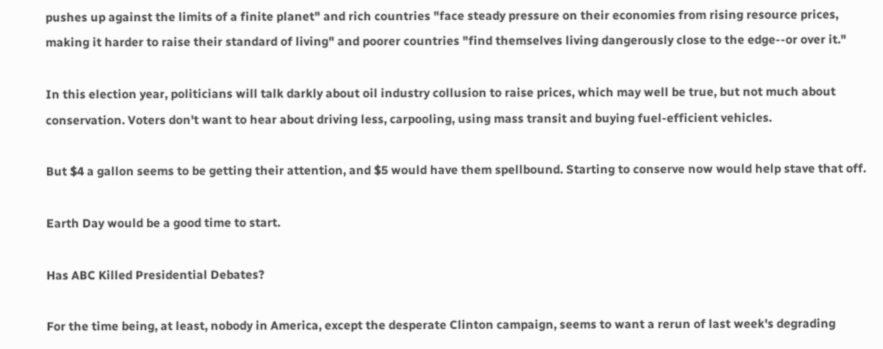pushes up against the limits of a finite planet" and rich countries "face steady pressure on their economies from rising resource prices, making it harder to raise their standard of living" and poorer countries "find themselves living dangerously close to the edge--or over it."

In this election year, politicians will talk darkly about oil industry collusion to raise prices, which may well be true, but not much about conservation. Voters don't want to hear about driving less, carpooling, using mass transit and buying fuel-efficient vehicles.

But $4 a gallon seems to be getting their attention, and $5 would have them spellbound. Starting to conserve now would help stave that off.

Earth Day would be a good time to start.

Has ABC Killed Presidential Debates?

For the time being, at least, nobody in America, except the desperate Clinton campaign, seems to want a rerun of last week's degrading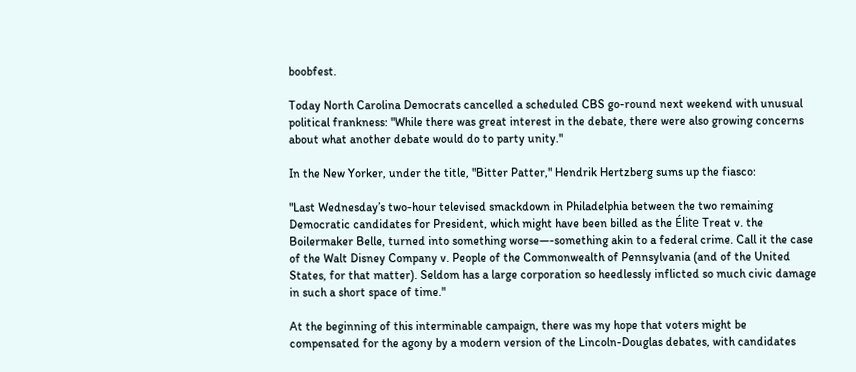boobfest.

Today North Carolina Democrats cancelled a scheduled CBS go-round next weekend with unusual political frankness: "While there was great interest in the debate, there were also growing concerns about what another debate would do to party unity."

In the New Yorker, under the title, "Bitter Patter," Hendrik Hertzberg sums up the fiasco:

"Last Wednesday’s two-hour televised smackdown in Philadelphia between the two remaining Democratic candidates for President, which might have been billed as the Élite Treat v. the Boilermaker Belle, turned into something worse—-something akin to a federal crime. Call it the case of the Walt Disney Company v. People of the Commonwealth of Pennsylvania (and of the United States, for that matter). Seldom has a large corporation so heedlessly inflicted so much civic damage in such a short space of time."

At the beginning of this interminable campaign, there was my hope that voters might be compensated for the agony by a modern version of the Lincoln-Douglas debates, with candidates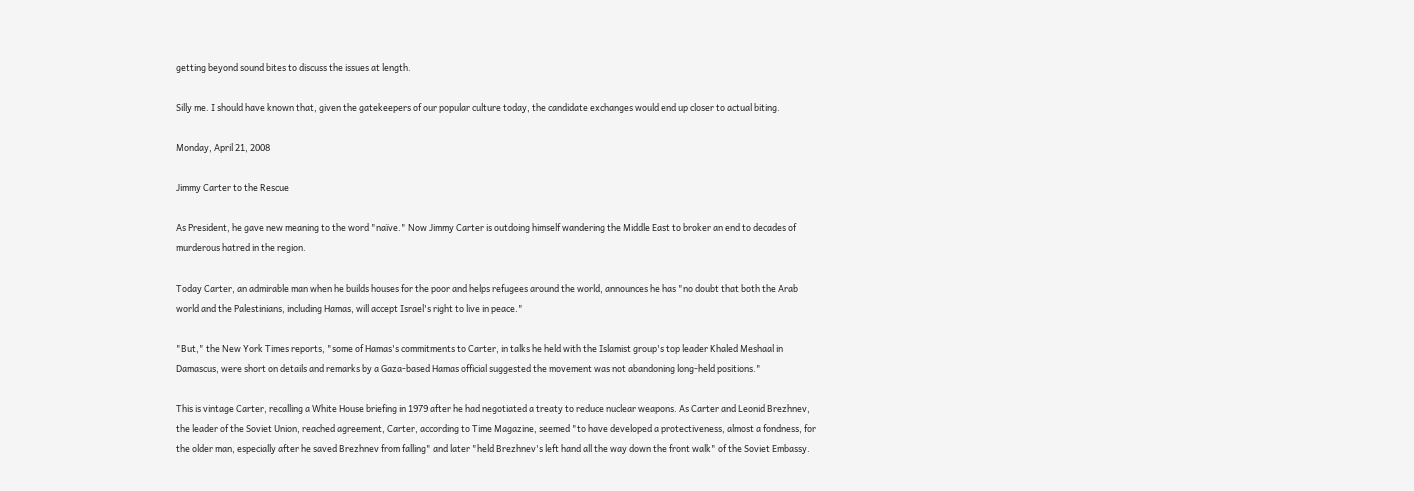getting beyond sound bites to discuss the issues at length.

Silly me. I should have known that, given the gatekeepers of our popular culture today, the candidate exchanges would end up closer to actual biting.

Monday, April 21, 2008

Jimmy Carter to the Rescue

As President, he gave new meaning to the word "naïve." Now Jimmy Carter is outdoing himself wandering the Middle East to broker an end to decades of murderous hatred in the region.

Today Carter, an admirable man when he builds houses for the poor and helps refugees around the world, announces he has "no doubt that both the Arab world and the Palestinians, including Hamas, will accept Israel's right to live in peace."

"But," the New York Times reports, "some of Hamas's commitments to Carter, in talks he held with the Islamist group's top leader Khaled Meshaal in Damascus, were short on details and remarks by a Gaza-based Hamas official suggested the movement was not abandoning long-held positions."

This is vintage Carter, recalling a White House briefing in 1979 after he had negotiated a treaty to reduce nuclear weapons. As Carter and Leonid Brezhnev, the leader of the Soviet Union, reached agreement, Carter, according to Time Magazine, seemed "to have developed a protectiveness, almost a fondness, for the older man, especially after he saved Brezhnev from falling" and later "held Brezhnev's left hand all the way down the front walk" of the Soviet Embassy.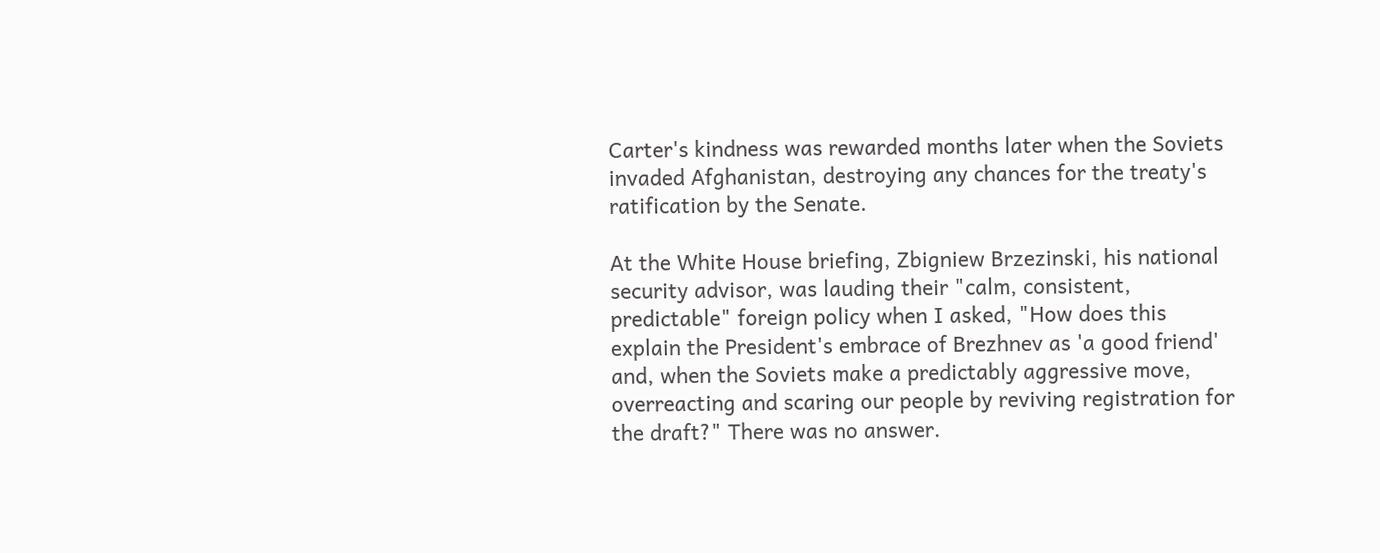Carter's kindness was rewarded months later when the Soviets invaded Afghanistan, destroying any chances for the treaty's ratification by the Senate.

At the White House briefing, Zbigniew Brzezinski, his national security advisor, was lauding their "calm, consistent, predictable" foreign policy when I asked, "How does this explain the President's embrace of Brezhnev as 'a good friend' and, when the Soviets make a predictably aggressive move, overreacting and scaring our people by reviving registration for the draft?" There was no answer.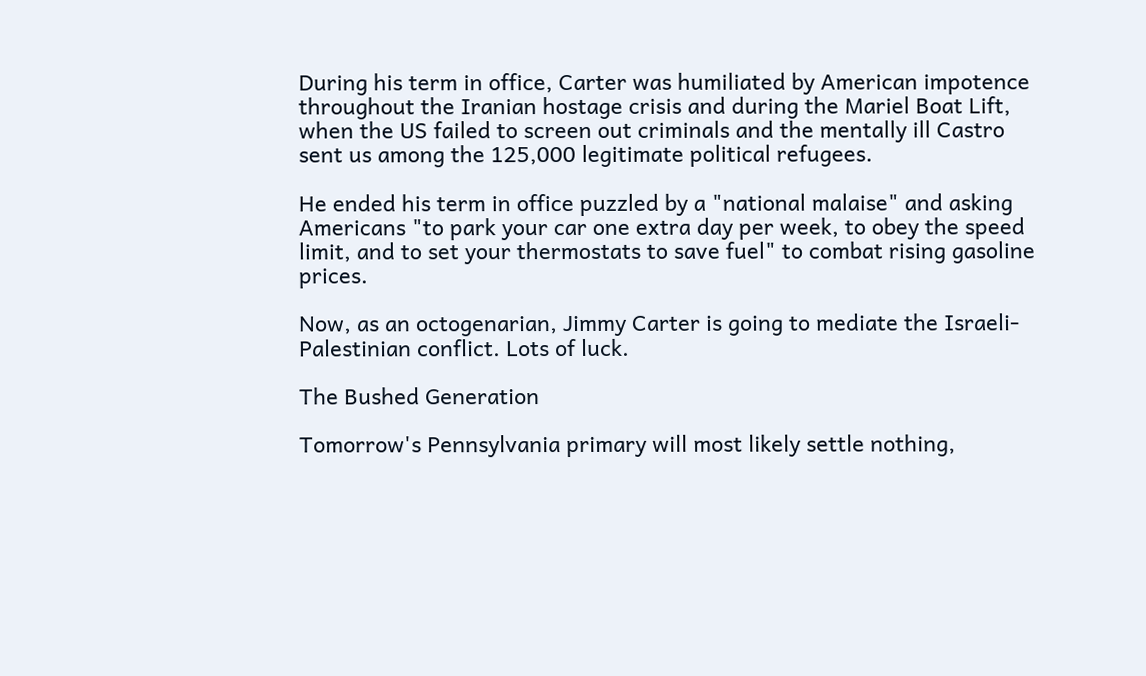During his term in office, Carter was humiliated by American impotence throughout the Iranian hostage crisis and during the Mariel Boat Lift, when the US failed to screen out criminals and the mentally ill Castro sent us among the 125,000 legitimate political refugees.

He ended his term in office puzzled by a "national malaise" and asking Americans "to park your car one extra day per week, to obey the speed limit, and to set your thermostats to save fuel" to combat rising gasoline prices.

Now, as an octogenarian, Jimmy Carter is going to mediate the Israeli-Palestinian conflict. Lots of luck.

The Bushed Generation

Tomorrow's Pennsylvania primary will most likely settle nothing,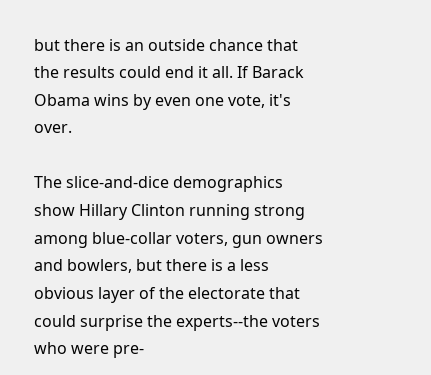but there is an outside chance that the results could end it all. If Barack Obama wins by even one vote, it's over.

The slice-and-dice demographics show Hillary Clinton running strong among blue-collar voters, gun owners and bowlers, but there is a less obvious layer of the electorate that could surprise the experts--the voters who were pre-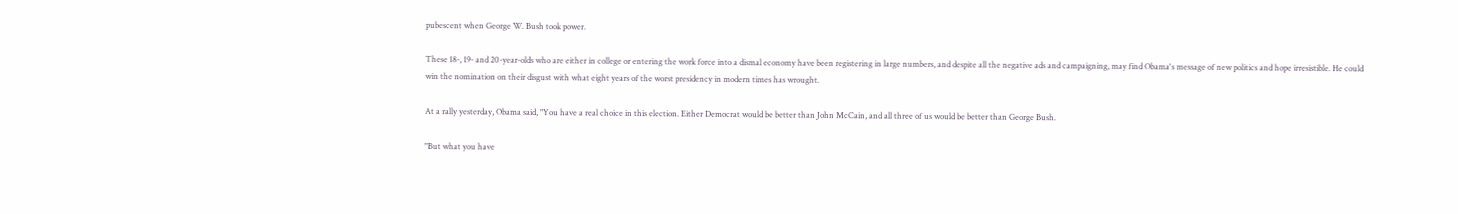pubescent when George W. Bush took power.

These 18-, 19- and 20-year-olds who are either in college or entering the work force into a dismal economy have been registering in large numbers, and despite all the negative ads and campaigning, may find Obama's message of new politics and hope irresistible. He could win the nomination on their disgust with what eight years of the worst presidency in modern times has wrought.

At a rally yesterday, Obama said, "You have a real choice in this election. Either Democrat would be better than John McCain, and all three of us would be better than George Bush.

"But what you have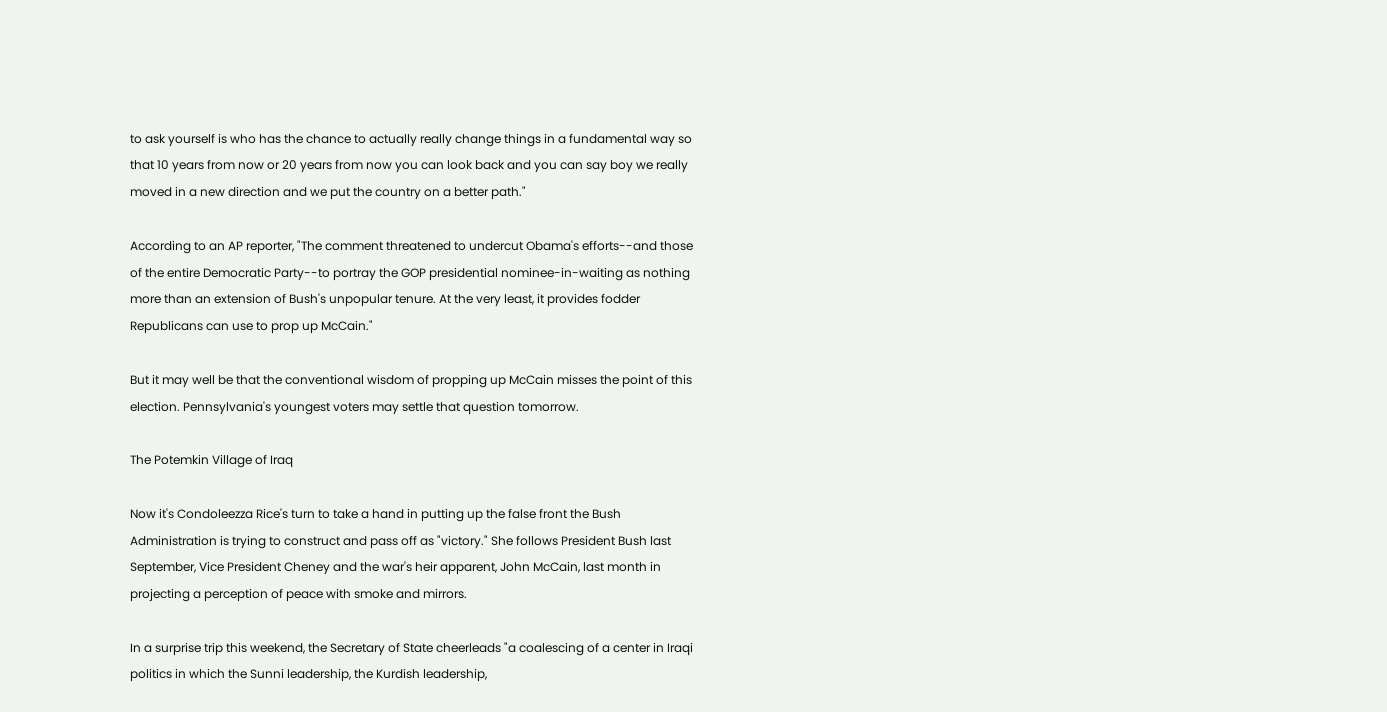to ask yourself is who has the chance to actually really change things in a fundamental way so that 10 years from now or 20 years from now you can look back and you can say boy we really moved in a new direction and we put the country on a better path."

According to an AP reporter, "The comment threatened to undercut Obama's efforts--and those of the entire Democratic Party--to portray the GOP presidential nominee-in-waiting as nothing more than an extension of Bush's unpopular tenure. At the very least, it provides fodder Republicans can use to prop up McCain."

But it may well be that the conventional wisdom of propping up McCain misses the point of this election. Pennsylvania's youngest voters may settle that question tomorrow.

The Potemkin Village of Iraq

Now it's Condoleezza Rice's turn to take a hand in putting up the false front the Bush Administration is trying to construct and pass off as "victory." She follows President Bush last September, Vice President Cheney and the war's heir apparent, John McCain, last month in projecting a perception of peace with smoke and mirrors.

In a surprise trip this weekend, the Secretary of State cheerleads "a coalescing of a center in Iraqi politics in which the Sunni leadership, the Kurdish leadership,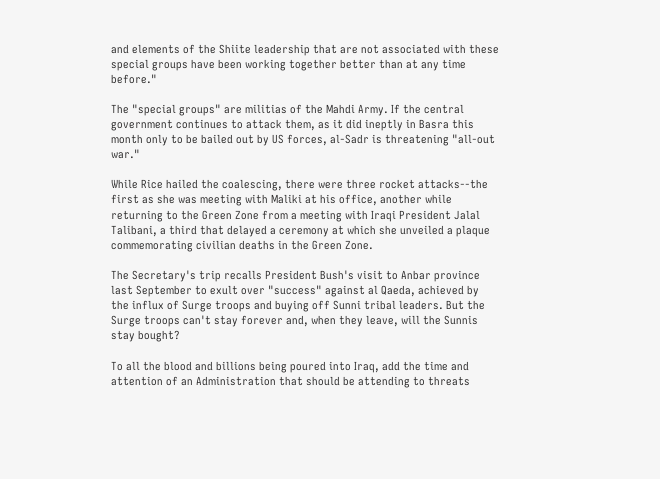and elements of the Shiite leadership that are not associated with these special groups have been working together better than at any time before."

The "special groups" are militias of the Mahdi Army. If the central government continues to attack them, as it did ineptly in Basra this month only to be bailed out by US forces, al-Sadr is threatening "all-out war."

While Rice hailed the coalescing, there were three rocket attacks--the first as she was meeting with Maliki at his office, another while returning to the Green Zone from a meeting with Iraqi President Jalal Talibani, a third that delayed a ceremony at which she unveiled a plaque commemorating civilian deaths in the Green Zone.

The Secretary's trip recalls President Bush's visit to Anbar province last September to exult over "success" against al Qaeda, achieved by the influx of Surge troops and buying off Sunni tribal leaders. But the Surge troops can't stay forever and, when they leave, will the Sunnis stay bought?

To all the blood and billions being poured into Iraq, add the time and attention of an Administration that should be attending to threats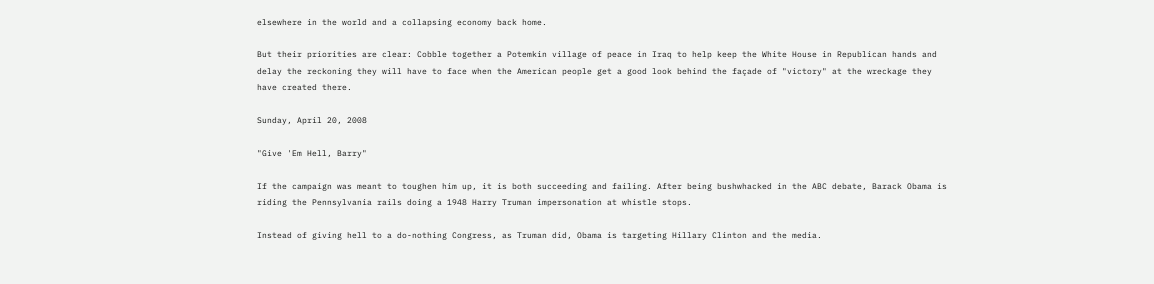elsewhere in the world and a collapsing economy back home.

But their priorities are clear: Cobble together a Potemkin village of peace in Iraq to help keep the White House in Republican hands and delay the reckoning they will have to face when the American people get a good look behind the façade of "victory" at the wreckage they have created there.

Sunday, April 20, 2008

"Give 'Em Hell, Barry"

If the campaign was meant to toughen him up, it is both succeeding and failing. After being bushwhacked in the ABC debate, Barack Obama is riding the Pennsylvania rails doing a 1948 Harry Truman impersonation at whistle stops.

Instead of giving hell to a do-nothing Congress, as Truman did, Obama is targeting Hillary Clinton and the media.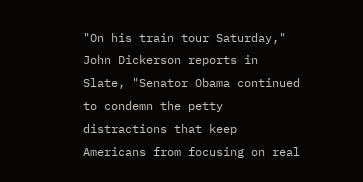"On his train tour Saturday," John Dickerson reports in Slate, "Senator Obama continued to condemn the petty distractions that keep Americans from focusing on real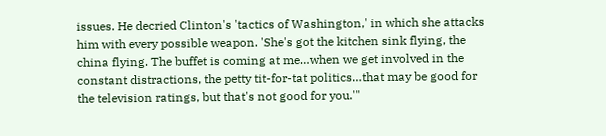issues. He decried Clinton's 'tactics of Washington,' in which she attacks him with every possible weapon. 'She's got the kitchen sink flying, the china flying. The buffet is coming at me…when we get involved in the constant distractions, the petty tit-for-tat politics…that may be good for the television ratings, but that's not good for you.'"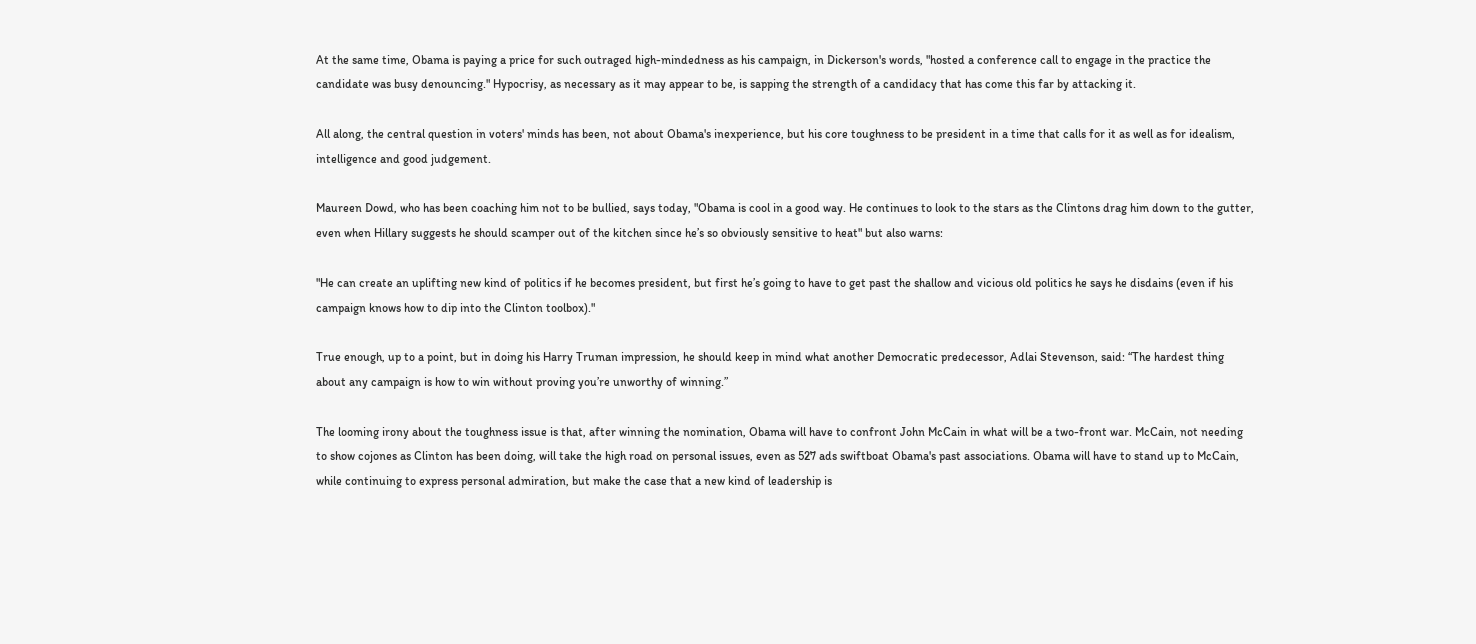At the same time, Obama is paying a price for such outraged high-mindedness as his campaign, in Dickerson's words, "hosted a conference call to engage in the practice the candidate was busy denouncing." Hypocrisy, as necessary as it may appear to be, is sapping the strength of a candidacy that has come this far by attacking it.

All along, the central question in voters' minds has been, not about Obama's inexperience, but his core toughness to be president in a time that calls for it as well as for idealism, intelligence and good judgement.

Maureen Dowd, who has been coaching him not to be bullied, says today, "Obama is cool in a good way. He continues to look to the stars as the Clintons drag him down to the gutter, even when Hillary suggests he should scamper out of the kitchen since he’s so obviously sensitive to heat" but also warns:

"He can create an uplifting new kind of politics if he becomes president, but first he’s going to have to get past the shallow and vicious old politics he says he disdains (even if his campaign knows how to dip into the Clinton toolbox)."

True enough, up to a point, but in doing his Harry Truman impression, he should keep in mind what another Democratic predecessor, Adlai Stevenson, said: “The hardest thing about any campaign is how to win without proving you’re unworthy of winning.”

The looming irony about the toughness issue is that, after winning the nomination, Obama will have to confront John McCain in what will be a two-front war. McCain, not needing to show cojones as Clinton has been doing, will take the high road on personal issues, even as 527 ads swiftboat Obama's past associations. Obama will have to stand up to McCain, while continuing to express personal admiration, but make the case that a new kind of leadership is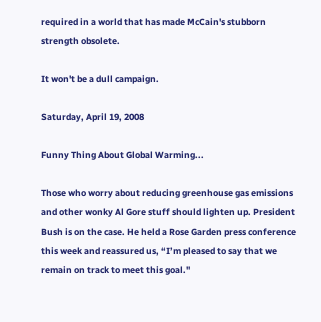required in a world that has made McCain's stubborn strength obsolete.

It won't be a dull campaign.

Saturday, April 19, 2008

Funny Thing About Global Warming...

Those who worry about reducing greenhouse gas emissions and other wonky Al Gore stuff should lighten up. President Bush is on the case. He held a Rose Garden press conference this week and reassured us, “I’m pleased to say that we remain on track to meet this goal."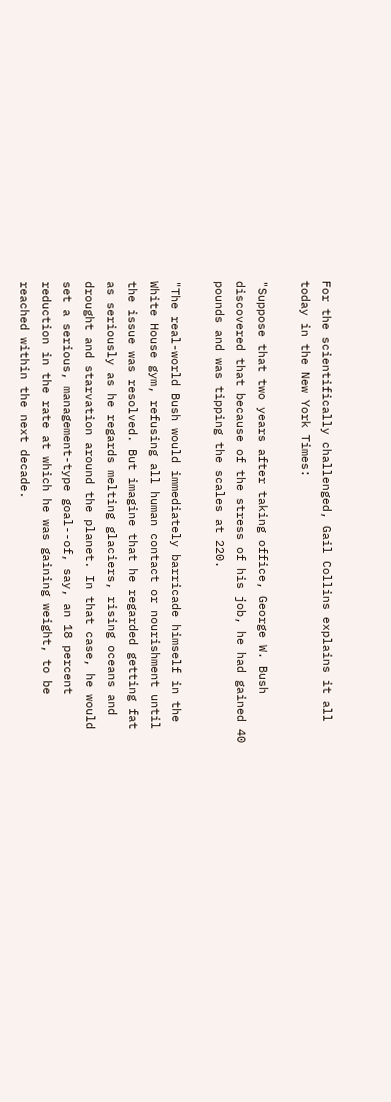For the scientifically challenged, Gail Collins explains it all today in the New York Times:

"Suppose that two years after taking office, George W. Bush discovered that because of the stress of his job, he had gained 40 pounds and was tipping the scales at 220.

"The real-world Bush would immediately barricade himself in the White House gym, refusing all human contact or nourishment until the issue was resolved. But imagine that he regarded getting fat as seriously as he regards melting glaciers, rising oceans and drought and starvation around the planet. In that case, he would set a serious, management-type goal--of, say, an 18 percent reduction in the rate at which he was gaining weight, to be reached within the next decade.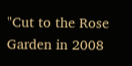"Cut to the Rose Garden in 2008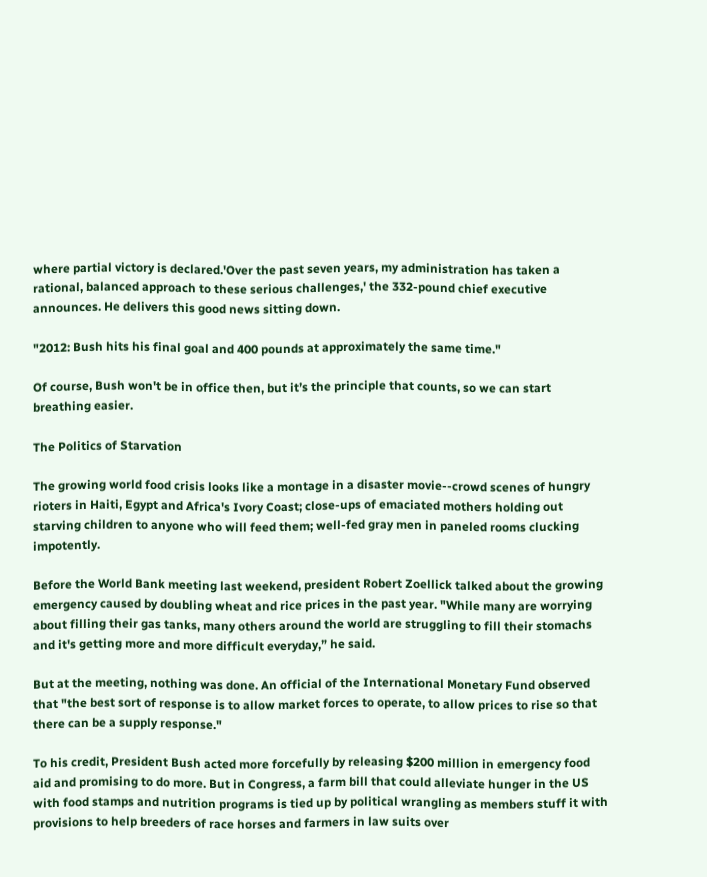where partial victory is declared.'Over the past seven years, my administration has taken a rational, balanced approach to these serious challenges,' the 332-pound chief executive announces. He delivers this good news sitting down.

"2012: Bush hits his final goal and 400 pounds at approximately the same time."

Of course, Bush won't be in office then, but it’s the principle that counts, so we can start breathing easier.

The Politics of Starvation

The growing world food crisis looks like a montage in a disaster movie--crowd scenes of hungry rioters in Haiti, Egypt and Africa's Ivory Coast; close-ups of emaciated mothers holding out starving children to anyone who will feed them; well-fed gray men in paneled rooms clucking impotently.

Before the World Bank meeting last weekend, president Robert Zoellick talked about the growing emergency caused by doubling wheat and rice prices in the past year. "While many are worrying about filling their gas tanks, many others around the world are struggling to fill their stomachs and it's getting more and more difficult everyday,” he said.

But at the meeting, nothing was done. An official of the International Monetary Fund observed that "the best sort of response is to allow market forces to operate, to allow prices to rise so that there can be a supply response."

To his credit, President Bush acted more forcefully by releasing $200 million in emergency food aid and promising to do more. But in Congress, a farm bill that could alleviate hunger in the US with food stamps and nutrition programs is tied up by political wrangling as members stuff it with provisions to help breeders of race horses and farmers in law suits over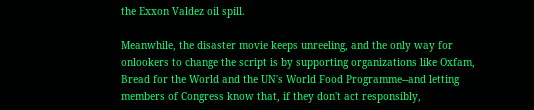the Exxon Valdez oil spill.

Meanwhile, the disaster movie keeps unreeling, and the only way for onlookers to change the script is by supporting organizations like Oxfam, Bread for the World and the UN's World Food Programme--and letting members of Congress know that, if they don't act responsibly,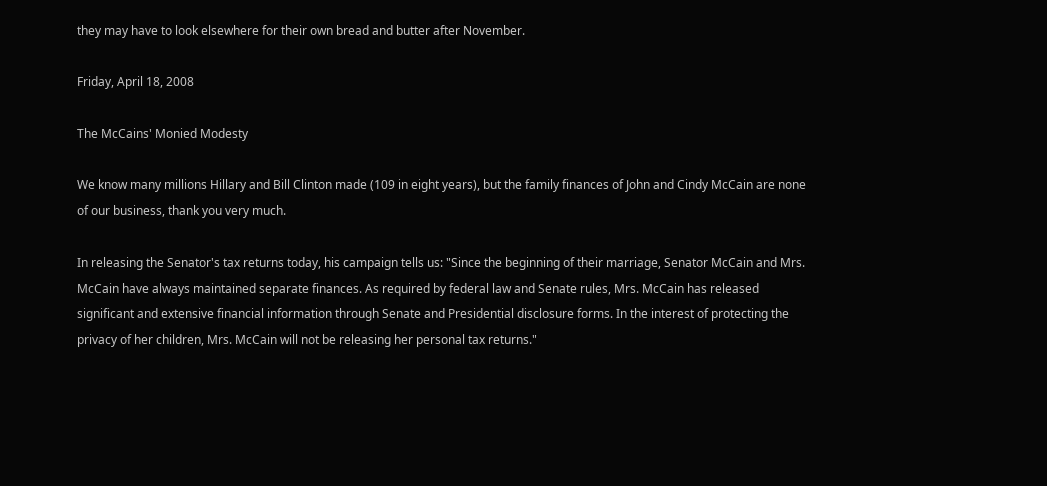they may have to look elsewhere for their own bread and butter after November.

Friday, April 18, 2008

The McCains' Monied Modesty

We know many millions Hillary and Bill Clinton made (109 in eight years), but the family finances of John and Cindy McCain are none of our business, thank you very much.

In releasing the Senator's tax returns today, his campaign tells us: "Since the beginning of their marriage, Senator McCain and Mrs. McCain have always maintained separate finances. As required by federal law and Senate rules, Mrs. McCain has released significant and extensive financial information through Senate and Presidential disclosure forms. In the interest of protecting the privacy of her children, Mrs. McCain will not be releasing her personal tax returns."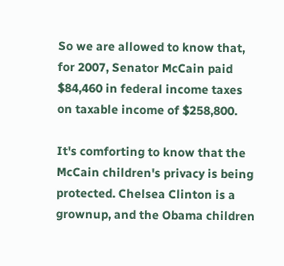So we are allowed to know that, for 2007, Senator McCain paid $84,460 in federal income taxes on taxable income of $258,800.

It's comforting to know that the McCain children's privacy is being protected. Chelsea Clinton is a grownup, and the Obama children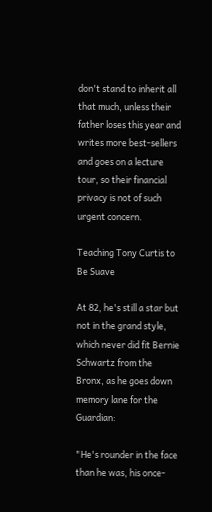don't stand to inherit all that much, unless their father loses this year and writes more best-sellers and goes on a lecture tour, so their financial privacy is not of such urgent concern.

Teaching Tony Curtis to Be Suave

At 82, he's still a star but not in the grand style, which never did fit Bernie Schwartz from the Bronx, as he goes down memory lane for the Guardian:

"He's rounder in the face than he was, his once-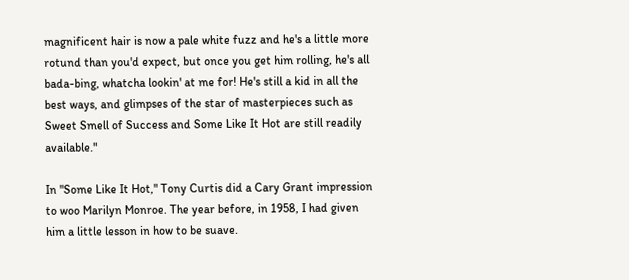magnificent hair is now a pale white fuzz and he's a little more rotund than you'd expect, but once you get him rolling, he's all bada-bing, whatcha lookin' at me for! He's still a kid in all the best ways, and glimpses of the star of masterpieces such as Sweet Smell of Success and Some Like It Hot are still readily available."

In "Some Like It Hot," Tony Curtis did a Cary Grant impression to woo Marilyn Monroe. The year before, in 1958, I had given him a little lesson in how to be suave.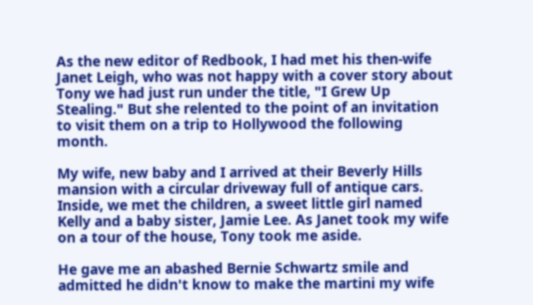As the new editor of Redbook, I had met his then-wife Janet Leigh, who was not happy with a cover story about Tony we had just run under the title, "I Grew Up Stealing." But she relented to the point of an invitation to visit them on a trip to Hollywood the following month.

My wife, new baby and I arrived at their Beverly Hills mansion with a circular driveway full of antique cars. Inside, we met the children, a sweet little girl named Kelly and a baby sister, Jamie Lee. As Janet took my wife on a tour of the house, Tony took me aside.

He gave me an abashed Bernie Schwartz smile and admitted he didn't know to make the martini my wife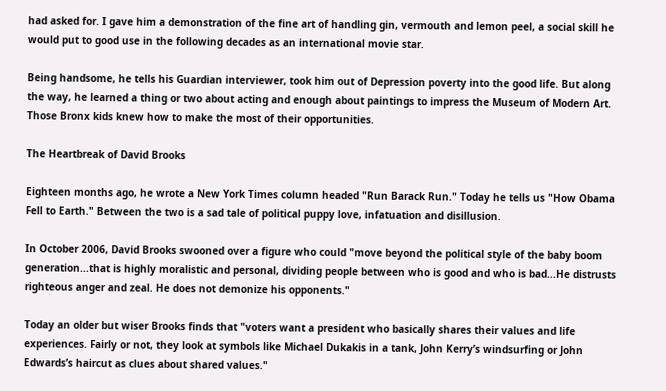had asked for. I gave him a demonstration of the fine art of handling gin, vermouth and lemon peel, a social skill he would put to good use in the following decades as an international movie star.

Being handsome, he tells his Guardian interviewer, took him out of Depression poverty into the good life. But along the way, he learned a thing or two about acting and enough about paintings to impress the Museum of Modern Art. Those Bronx kids knew how to make the most of their opportunities.

The Heartbreak of David Brooks

Eighteen months ago, he wrote a New York Times column headed "Run Barack Run." Today he tells us "How Obama Fell to Earth." Between the two is a sad tale of political puppy love, infatuation and disillusion.

In October 2006, David Brooks swooned over a figure who could "move beyond the political style of the baby boom generation...that is highly moralistic and personal, dividing people between who is good and who is bad...He distrusts righteous anger and zeal. He does not demonize his opponents."

Today an older but wiser Brooks finds that "voters want a president who basically shares their values and life experiences. Fairly or not, they look at symbols like Michael Dukakis in a tank, John Kerry’s windsurfing or John Edwards’s haircut as clues about shared values."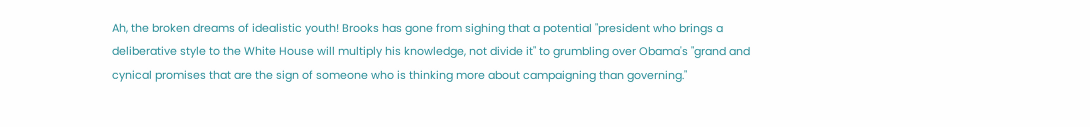Ah, the broken dreams of idealistic youth! Brooks has gone from sighing that a potential "president who brings a deliberative style to the White House will multiply his knowledge, not divide it" to grumbling over Obama's "grand and cynical promises that are the sign of someone who is thinking more about campaigning than governing."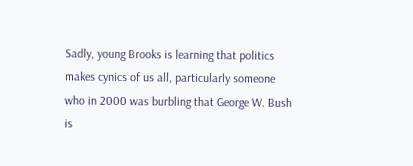Sadly, young Brooks is learning that politics makes cynics of us all, particularly someone who in 2000 was burbling that George W. Bush is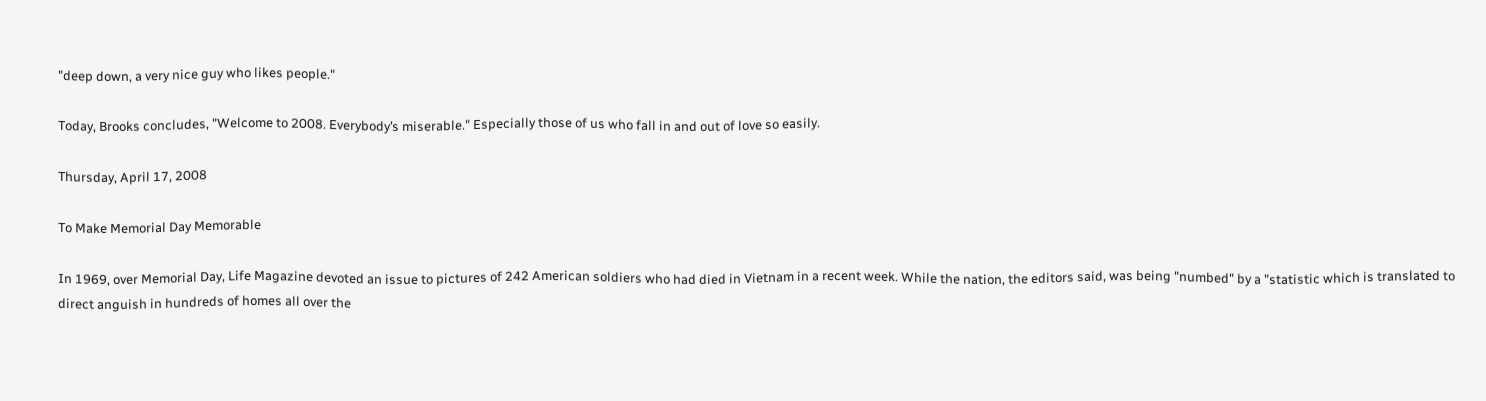"deep down, a very nice guy who likes people."

Today, Brooks concludes, "Welcome to 2008. Everybody’s miserable." Especially those of us who fall in and out of love so easily.

Thursday, April 17, 2008

To Make Memorial Day Memorable

In 1969, over Memorial Day, Life Magazine devoted an issue to pictures of 242 American soldiers who had died in Vietnam in a recent week. While the nation, the editors said, was being "numbed" by a "statistic which is translated to direct anguish in hundreds of homes all over the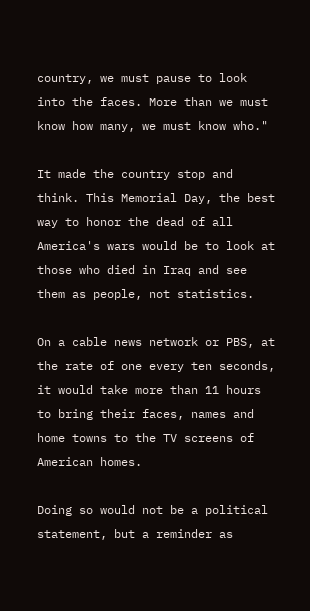country, we must pause to look into the faces. More than we must know how many, we must know who."

It made the country stop and think. This Memorial Day, the best way to honor the dead of all America's wars would be to look at those who died in Iraq and see them as people, not statistics.

On a cable news network or PBS, at the rate of one every ten seconds, it would take more than 11 hours to bring their faces, names and home towns to the TV screens of American homes.

Doing so would not be a political statement, but a reminder as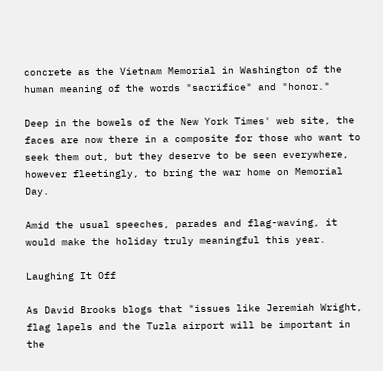concrete as the Vietnam Memorial in Washington of the human meaning of the words "sacrifice" and "honor."

Deep in the bowels of the New York Times' web site, the faces are now there in a composite for those who want to seek them out, but they deserve to be seen everywhere, however fleetingly, to bring the war home on Memorial Day.

Amid the usual speeches, parades and flag-waving, it would make the holiday truly meaningful this year.

Laughing It Off

As David Brooks blogs that "issues like Jeremiah Wright, flag lapels and the Tuzla airport will be important in the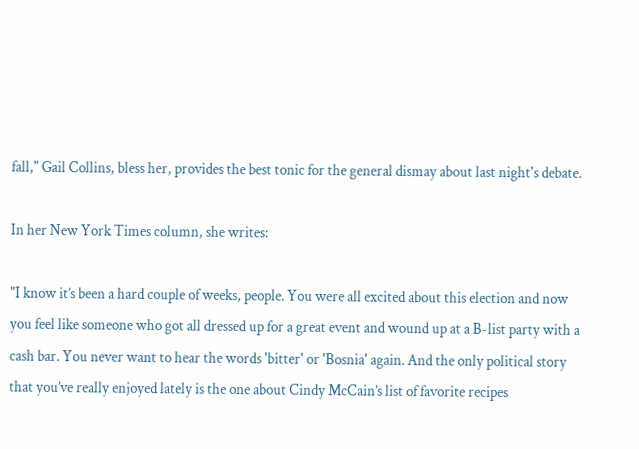fall," Gail Collins, bless her, provides the best tonic for the general dismay about last night's debate.

In her New York Times column, she writes:

"I know it’s been a hard couple of weeks, people. You were all excited about this election and now you feel like someone who got all dressed up for a great event and wound up at a B-list party with a cash bar. You never want to hear the words 'bitter' or 'Bosnia' again. And the only political story that you’ve really enjoyed lately is the one about Cindy McCain’s list of favorite recipes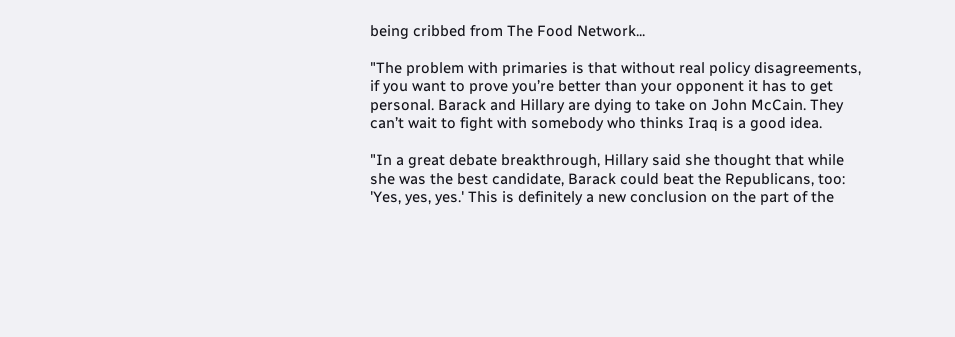being cribbed from The Food Network...

"The problem with primaries is that without real policy disagreements, if you want to prove you’re better than your opponent it has to get personal. Barack and Hillary are dying to take on John McCain. They can’t wait to fight with somebody who thinks Iraq is a good idea.

"In a great debate breakthrough, Hillary said she thought that while she was the best candidate, Barack could beat the Republicans, too: 'Yes, yes, yes.' This is definitely a new conclusion on the part of the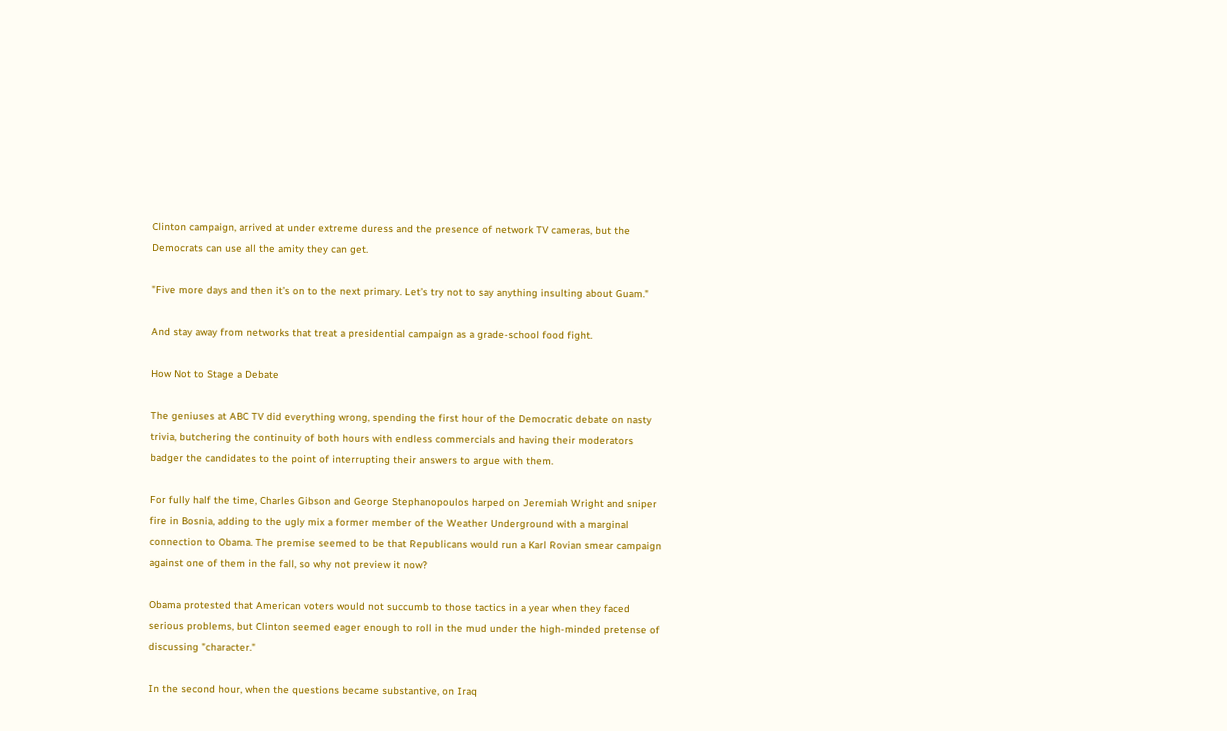Clinton campaign, arrived at under extreme duress and the presence of network TV cameras, but the Democrats can use all the amity they can get.

"Five more days and then it’s on to the next primary. Let’s try not to say anything insulting about Guam."

And stay away from networks that treat a presidential campaign as a grade-school food fight.

How Not to Stage a Debate

The geniuses at ABC TV did everything wrong, spending the first hour of the Democratic debate on nasty trivia, butchering the continuity of both hours with endless commercials and having their moderators badger the candidates to the point of interrupting their answers to argue with them.

For fully half the time, Charles Gibson and George Stephanopoulos harped on Jeremiah Wright and sniper fire in Bosnia, adding to the ugly mix a former member of the Weather Underground with a marginal connection to Obama. The premise seemed to be that Republicans would run a Karl Rovian smear campaign against one of them in the fall, so why not preview it now?

Obama protested that American voters would not succumb to those tactics in a year when they faced serious problems, but Clinton seemed eager enough to roll in the mud under the high-minded pretense of discussing "character."

In the second hour, when the questions became substantive, on Iraq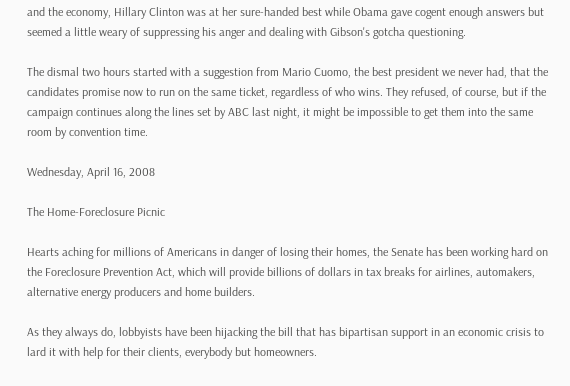and the economy, Hillary Clinton was at her sure-handed best while Obama gave cogent enough answers but seemed a little weary of suppressing his anger and dealing with Gibson's gotcha questioning.

The dismal two hours started with a suggestion from Mario Cuomo, the best president we never had, that the candidates promise now to run on the same ticket, regardless of who wins. They refused, of course, but if the campaign continues along the lines set by ABC last night, it might be impossible to get them into the same room by convention time.

Wednesday, April 16, 2008

The Home-Foreclosure Picnic

Hearts aching for millions of Americans in danger of losing their homes, the Senate has been working hard on the Foreclosure Prevention Act, which will provide billions of dollars in tax breaks for airlines, automakers, alternative energy producers and home builders.

As they always do, lobbyists have been hijacking the bill that has bipartisan support in an economic crisis to lard it with help for their clients, everybody but homeowners.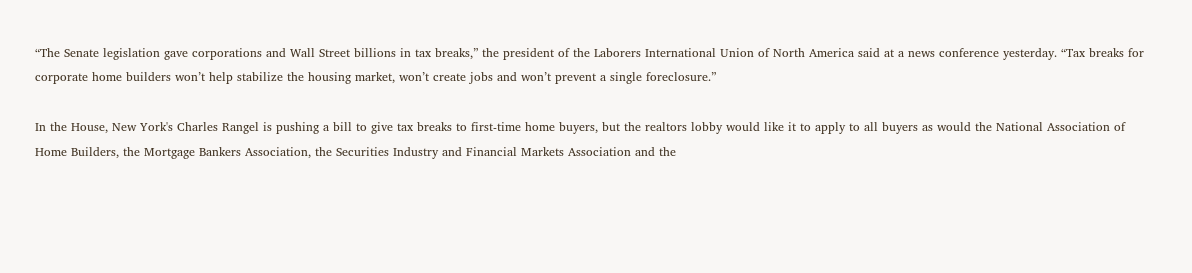“The Senate legislation gave corporations and Wall Street billions in tax breaks,” the president of the Laborers International Union of North America said at a news conference yesterday. “Tax breaks for corporate home builders won’t help stabilize the housing market, won’t create jobs and won’t prevent a single foreclosure.”

In the House, New York's Charles Rangel is pushing a bill to give tax breaks to first-time home buyers, but the realtors lobby would like it to apply to all buyers as would the National Association of Home Builders, the Mortgage Bankers Association, the Securities Industry and Financial Markets Association and the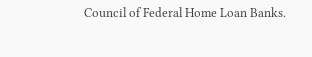Council of Federal Home Loan Banks.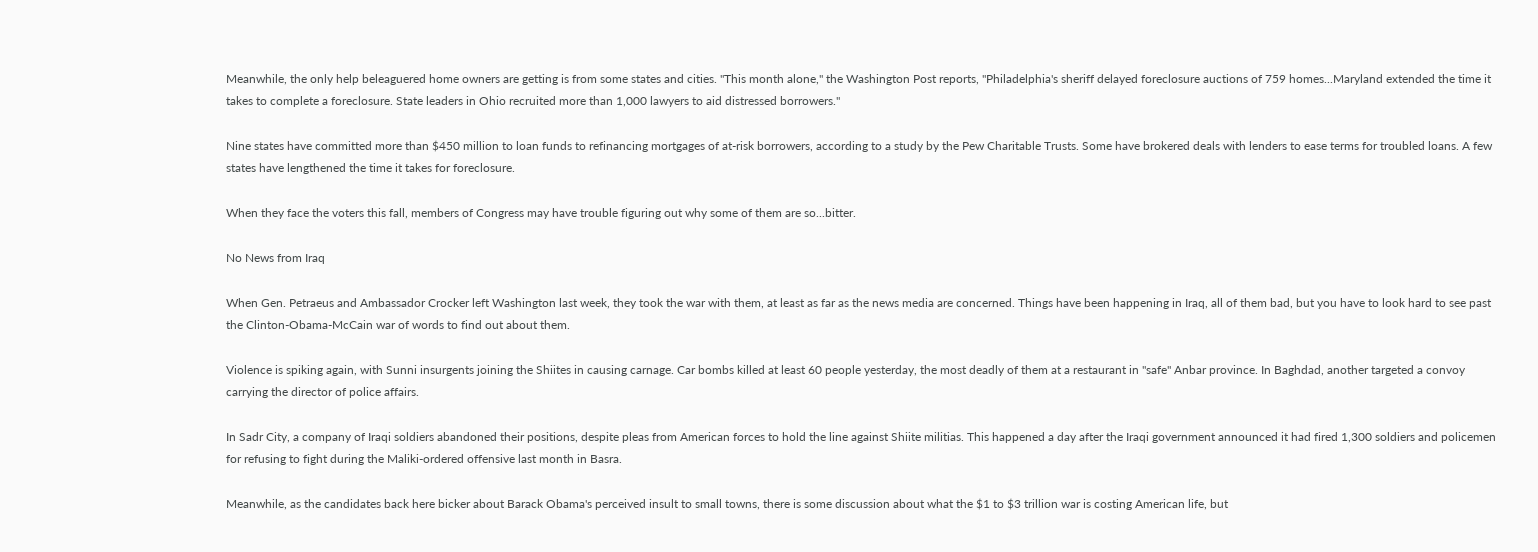Meanwhile, the only help beleaguered home owners are getting is from some states and cities. "This month alone," the Washington Post reports, "Philadelphia's sheriff delayed foreclosure auctions of 759 homes...Maryland extended the time it takes to complete a foreclosure. State leaders in Ohio recruited more than 1,000 lawyers to aid distressed borrowers."

Nine states have committed more than $450 million to loan funds to refinancing mortgages of at-risk borrowers, according to a study by the Pew Charitable Trusts. Some have brokered deals with lenders to ease terms for troubled loans. A few states have lengthened the time it takes for foreclosure.

When they face the voters this fall, members of Congress may have trouble figuring out why some of them are so...bitter.

No News from Iraq

When Gen. Petraeus and Ambassador Crocker left Washington last week, they took the war with them, at least as far as the news media are concerned. Things have been happening in Iraq, all of them bad, but you have to look hard to see past the Clinton-Obama-McCain war of words to find out about them.

Violence is spiking again, with Sunni insurgents joining the Shiites in causing carnage. Car bombs killed at least 60 people yesterday, the most deadly of them at a restaurant in "safe" Anbar province. In Baghdad, another targeted a convoy carrying the director of police affairs.

In Sadr City, a company of Iraqi soldiers abandoned their positions, despite pleas from American forces to hold the line against Shiite militias. This happened a day after the Iraqi government announced it had fired 1,300 soldiers and policemen for refusing to fight during the Maliki-ordered offensive last month in Basra.

Meanwhile, as the candidates back here bicker about Barack Obama's perceived insult to small towns, there is some discussion about what the $1 to $3 trillion war is costing American life, but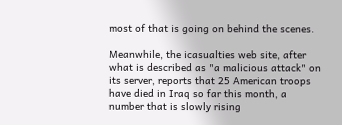most of that is going on behind the scenes.

Meanwhile, the icasualties web site, after what is described as "a malicious attack" on its server, reports that 25 American troops have died in Iraq so far this month, a number that is slowly rising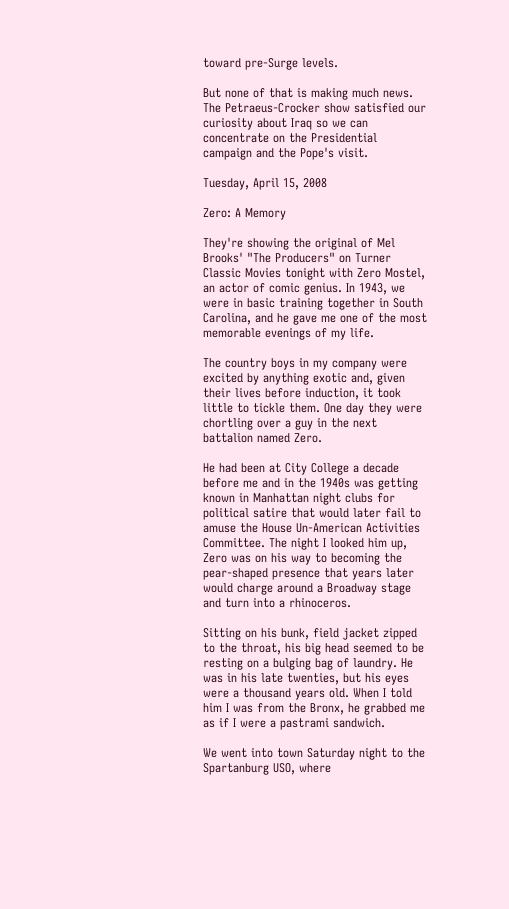toward pre-Surge levels.

But none of that is making much news. The Petraeus-Crocker show satisfied our curiosity about Iraq so we can concentrate on the Presidential campaign and the Pope's visit.

Tuesday, April 15, 2008

Zero: A Memory

They're showing the original of Mel Brooks' "The Producers" on Turner Classic Movies tonight with Zero Mostel, an actor of comic genius. In 1943, we were in basic training together in South Carolina, and he gave me one of the most memorable evenings of my life.

The country boys in my company were excited by anything exotic and, given their lives before induction, it took little to tickle them. One day they were chortling over a guy in the next battalion named Zero.

He had been at City College a decade before me and in the 1940s was getting known in Manhattan night clubs for political satire that would later fail to amuse the House Un-American Activities Committee. The night I looked him up, Zero was on his way to becoming the pear-shaped presence that years later would charge around a Broadway stage and turn into a rhinoceros.

Sitting on his bunk, field jacket zipped to the throat, his big head seemed to be resting on a bulging bag of laundry. He was in his late twenties, but his eyes were a thousand years old. When I told him I was from the Bronx, he grabbed me as if I were a pastrami sandwich.

We went into town Saturday night to the Spartanburg USO, where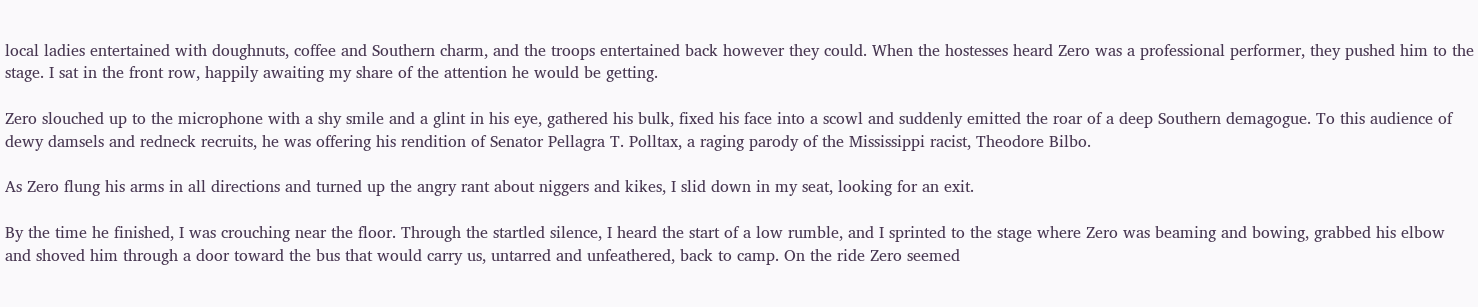local ladies entertained with doughnuts, coffee and Southern charm, and the troops entertained back however they could. When the hostesses heard Zero was a professional performer, they pushed him to the stage. I sat in the front row, happily awaiting my share of the attention he would be getting.

Zero slouched up to the microphone with a shy smile and a glint in his eye, gathered his bulk, fixed his face into a scowl and suddenly emitted the roar of a deep Southern demagogue. To this audience of dewy damsels and redneck recruits, he was offering his rendition of Senator Pellagra T. Polltax, a raging parody of the Mississippi racist, Theodore Bilbo.

As Zero flung his arms in all directions and turned up the angry rant about niggers and kikes, I slid down in my seat, looking for an exit.

By the time he finished, I was crouching near the floor. Through the startled silence, I heard the start of a low rumble, and I sprinted to the stage where Zero was beaming and bowing, grabbed his elbow and shoved him through a door toward the bus that would carry us, untarred and unfeathered, back to camp. On the ride Zero seemed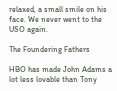relaxed, a small smile on his face. We never went to the USO again.

The Foundering Fathers

HBO has made John Adams a lot less lovable than Tony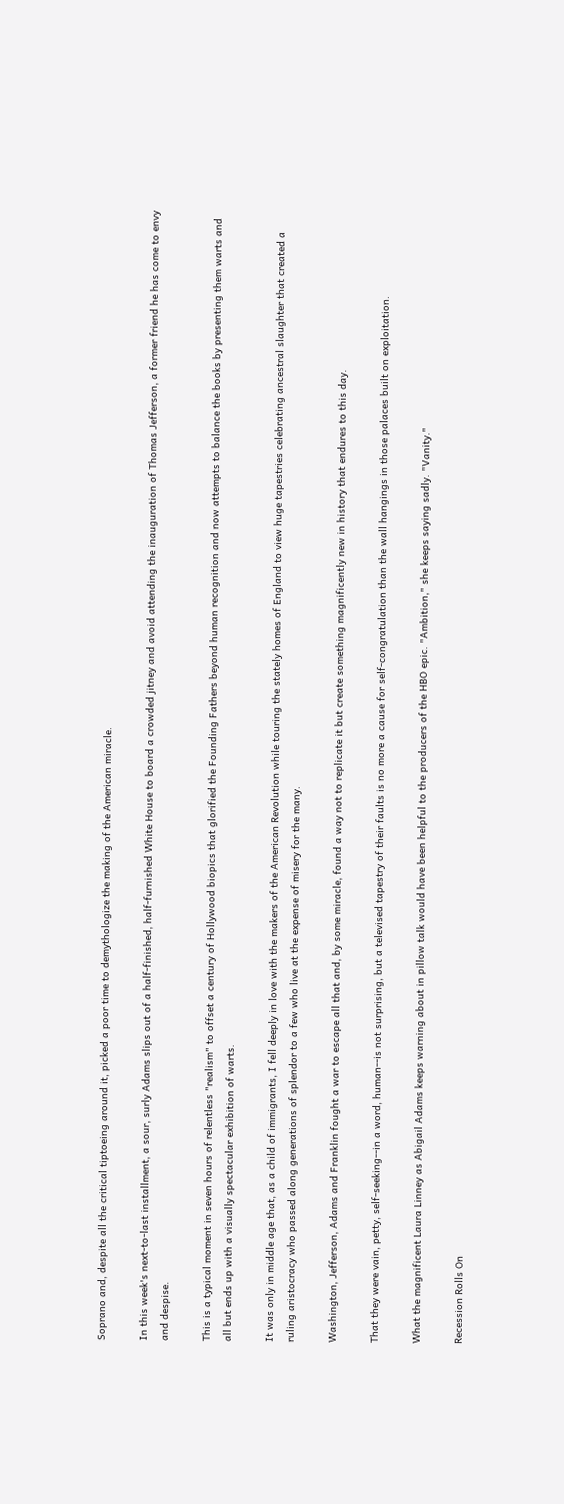Soprano and, despite all the critical tiptoeing around it, picked a poor time to demythologize the making of the American miracle.

In this week's next-to-last installment, a sour, surly Adams slips out of a half-finished, half-furnished White House to board a crowded jitney and avoid attending the inauguration of Thomas Jefferson, a former friend he has come to envy and despise.

This is a typical moment in seven hours of relentless "realism" to offset a century of Hollywood biopics that glorified the Founding Fathers beyond human recognition and now attempts to balance the books by presenting them warts and all but ends up with a visually spectacular exhibition of warts.

It was only in middle age that, as a child of immigrants, I fell deeply in love with the makers of the American Revolution while touring the stately homes of England to view huge tapestries celebrating ancestral slaughter that created a ruling aristocracy who passed along generations of splendor to a few who live at the expense of misery for the many.

Washington, Jefferson, Adams and Franklin fought a war to escape all that and, by some miracle, found a way not to replicate it but create something magnificently new in history that endures to this day.

That they were vain, petty, self-seeking--in a word, human--is not surprising, but a televised tapestry of their faults is no more a cause for self-congratulation than the wall hangings in those palaces built on exploitation.

What the magnificent Laura Linney as Abigail Adams keeps warning about in pillow talk would have been helpful to the producers of the HBO epic. "Ambition," she keeps saying sadly. "Vanity."

Recession Rolls On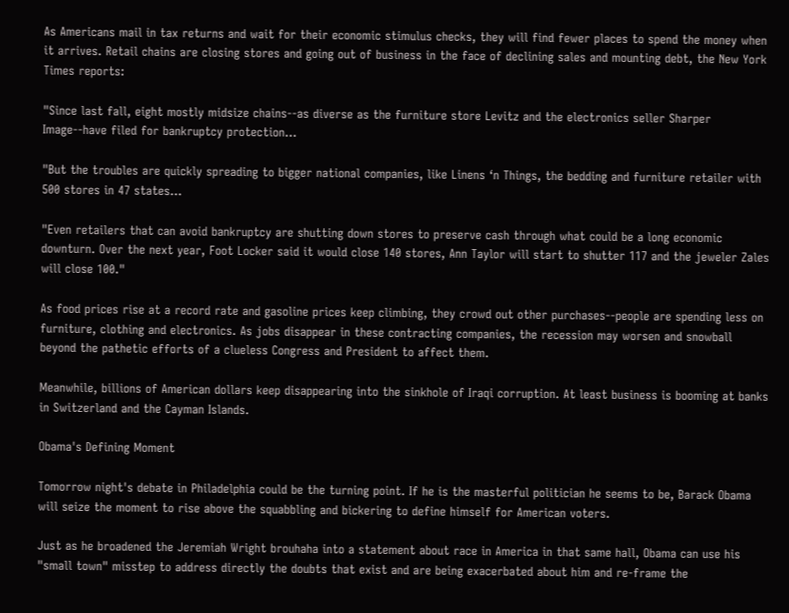As Americans mail in tax returns and wait for their economic stimulus checks, they will find fewer places to spend the money when it arrives. Retail chains are closing stores and going out of business in the face of declining sales and mounting debt, the New York Times reports:

"Since last fall, eight mostly midsize chains--as diverse as the furniture store Levitz and the electronics seller Sharper Image--have filed for bankruptcy protection...

"But the troubles are quickly spreading to bigger national companies, like Linens ‘n Things, the bedding and furniture retailer with 500 stores in 47 states...

"Even retailers that can avoid bankruptcy are shutting down stores to preserve cash through what could be a long economic downturn. Over the next year, Foot Locker said it would close 140 stores, Ann Taylor will start to shutter 117 and the jeweler Zales will close 100."

As food prices rise at a record rate and gasoline prices keep climbing, they crowd out other purchases--people are spending less on furniture, clothing and electronics. As jobs disappear in these contracting companies, the recession may worsen and snowball beyond the pathetic efforts of a clueless Congress and President to affect them.

Meanwhile, billions of American dollars keep disappearing into the sinkhole of Iraqi corruption. At least business is booming at banks in Switzerland and the Cayman Islands.

Obama's Defining Moment

Tomorrow night's debate in Philadelphia could be the turning point. If he is the masterful politician he seems to be, Barack Obama will seize the moment to rise above the squabbling and bickering to define himself for American voters.

Just as he broadened the Jeremiah Wright brouhaha into a statement about race in America in that same hall, Obama can use his "small town" misstep to address directly the doubts that exist and are being exacerbated about him and re-frame the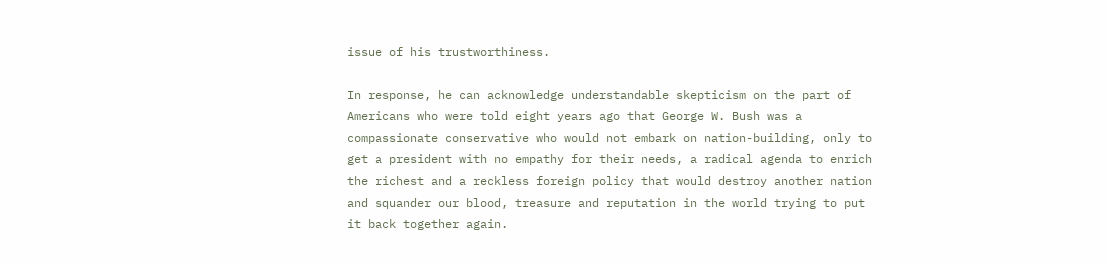issue of his trustworthiness.

In response, he can acknowledge understandable skepticism on the part of Americans who were told eight years ago that George W. Bush was a compassionate conservative who would not embark on nation-building, only to get a president with no empathy for their needs, a radical agenda to enrich the richest and a reckless foreign policy that would destroy another nation and squander our blood, treasure and reputation in the world trying to put it back together again.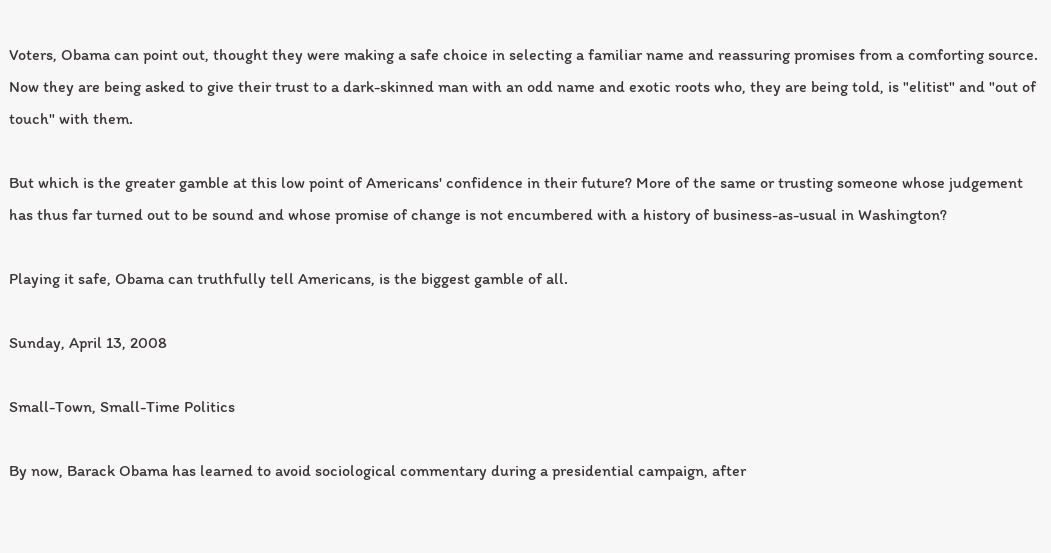Voters, Obama can point out, thought they were making a safe choice in selecting a familiar name and reassuring promises from a comforting source. Now they are being asked to give their trust to a dark-skinned man with an odd name and exotic roots who, they are being told, is "elitist" and "out of touch" with them.

But which is the greater gamble at this low point of Americans' confidence in their future? More of the same or trusting someone whose judgement has thus far turned out to be sound and whose promise of change is not encumbered with a history of business-as-usual in Washington?

Playing it safe, Obama can truthfully tell Americans, is the biggest gamble of all.

Sunday, April 13, 2008

Small-Town, Small-Time Politics

By now, Barack Obama has learned to avoid sociological commentary during a presidential campaign, after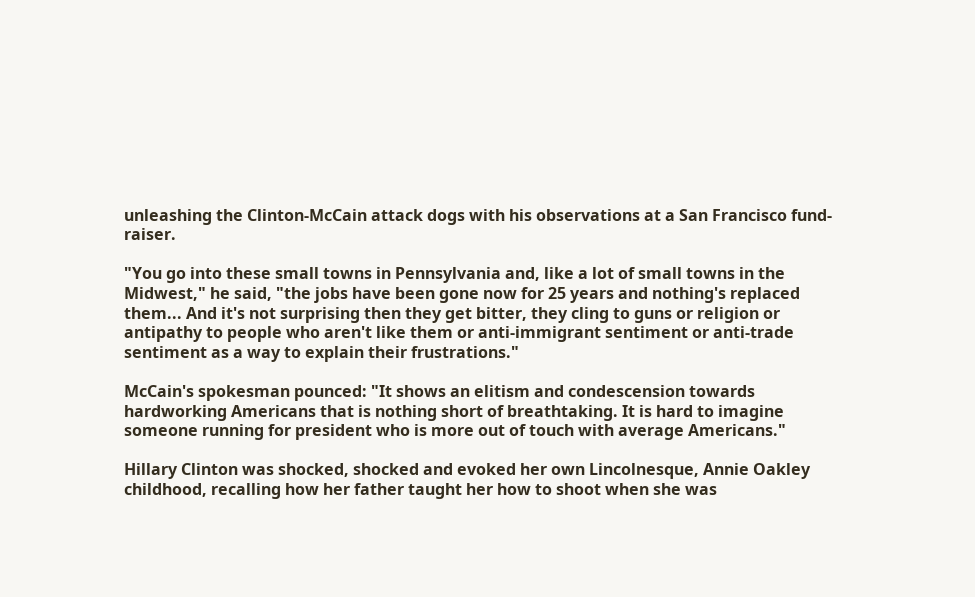unleashing the Clinton-McCain attack dogs with his observations at a San Francisco fund-raiser.

"You go into these small towns in Pennsylvania and, like a lot of small towns in the Midwest," he said, "the jobs have been gone now for 25 years and nothing's replaced them... And it's not surprising then they get bitter, they cling to guns or religion or antipathy to people who aren't like them or anti-immigrant sentiment or anti-trade sentiment as a way to explain their frustrations."

McCain's spokesman pounced: "It shows an elitism and condescension towards hardworking Americans that is nothing short of breathtaking. It is hard to imagine someone running for president who is more out of touch with average Americans."

Hillary Clinton was shocked, shocked and evoked her own Lincolnesque, Annie Oakley childhood, recalling how her father taught her how to shoot when she was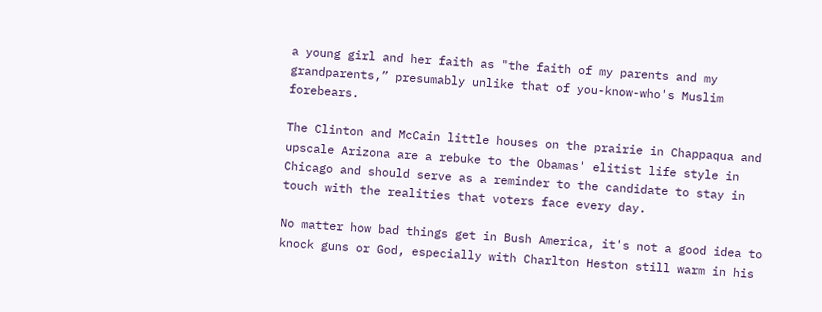a young girl and her faith as "the faith of my parents and my grandparents,” presumably unlike that of you-know-who's Muslim forebears.

The Clinton and McCain little houses on the prairie in Chappaqua and upscale Arizona are a rebuke to the Obamas' elitist life style in Chicago and should serve as a reminder to the candidate to stay in touch with the realities that voters face every day.

No matter how bad things get in Bush America, it's not a good idea to knock guns or God, especially with Charlton Heston still warm in his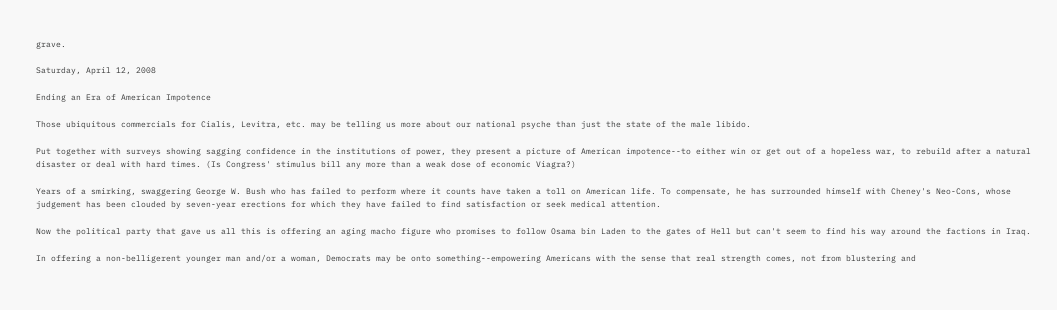grave.

Saturday, April 12, 2008

Ending an Era of American Impotence

Those ubiquitous commercials for Cialis, Levitra, etc. may be telling us more about our national psyche than just the state of the male libido.

Put together with surveys showing sagging confidence in the institutions of power, they present a picture of American impotence--to either win or get out of a hopeless war, to rebuild after a natural disaster or deal with hard times. (Is Congress' stimulus bill any more than a weak dose of economic Viagra?)

Years of a smirking, swaggering George W. Bush who has failed to perform where it counts have taken a toll on American life. To compensate, he has surrounded himself with Cheney's Neo-Cons, whose judgement has been clouded by seven-year erections for which they have failed to find satisfaction or seek medical attention.

Now the political party that gave us all this is offering an aging macho figure who promises to follow Osama bin Laden to the gates of Hell but can't seem to find his way around the factions in Iraq.

In offering a non-belligerent younger man and/or a woman, Democrats may be onto something--empowering Americans with the sense that real strength comes, not from blustering and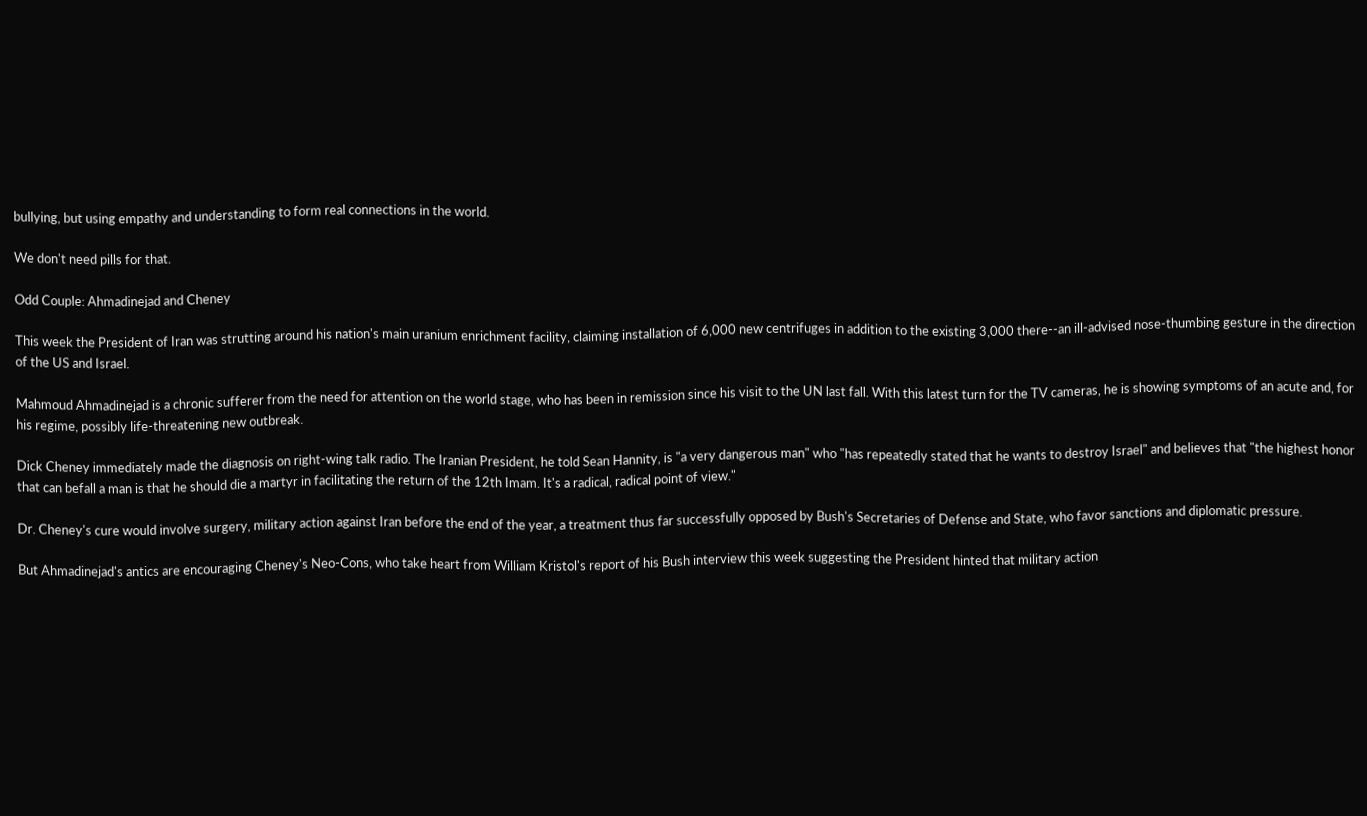bullying, but using empathy and understanding to form real connections in the world.

We don't need pills for that.

Odd Couple: Ahmadinejad and Cheney

This week the President of Iran was strutting around his nation's main uranium enrichment facility, claiming installation of 6,000 new centrifuges in addition to the existing 3,000 there--an ill-advised nose-thumbing gesture in the direction of the US and Israel.

Mahmoud Ahmadinejad is a chronic sufferer from the need for attention on the world stage, who has been in remission since his visit to the UN last fall. With this latest turn for the TV cameras, he is showing symptoms of an acute and, for his regime, possibly life-threatening new outbreak.

Dick Cheney immediately made the diagnosis on right-wing talk radio. The Iranian President, he told Sean Hannity, is "a very dangerous man" who "has repeatedly stated that he wants to destroy Israel" and believes that "the highest honor that can befall a man is that he should die a martyr in facilitating the return of the 12th Imam. It's a radical, radical point of view."

Dr. Cheney's cure would involve surgery, military action against Iran before the end of the year, a treatment thus far successfully opposed by Bush's Secretaries of Defense and State, who favor sanctions and diplomatic pressure.

But Ahmadinejad's antics are encouraging Cheney's Neo-Cons, who take heart from William Kristol's report of his Bush interview this week suggesting the President hinted that military action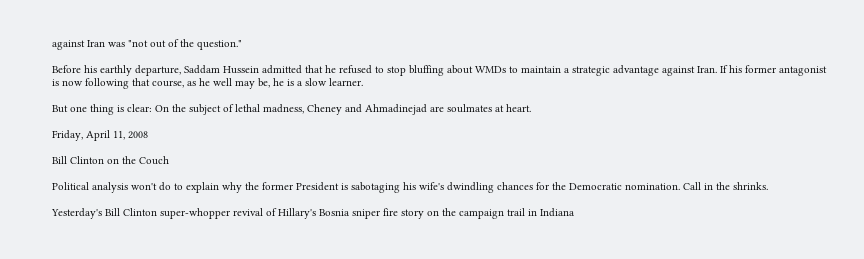against Iran was "not out of the question."

Before his earthly departure, Saddam Hussein admitted that he refused to stop bluffing about WMDs to maintain a strategic advantage against Iran. If his former antagonist is now following that course, as he well may be, he is a slow learner.

But one thing is clear: On the subject of lethal madness, Cheney and Ahmadinejad are soulmates at heart.

Friday, April 11, 2008

Bill Clinton on the Couch

Political analysis won't do to explain why the former President is sabotaging his wife's dwindling chances for the Democratic nomination. Call in the shrinks.

Yesterday's Bill Clinton super-whopper revival of Hillary's Bosnia sniper fire story on the campaign trail in Indiana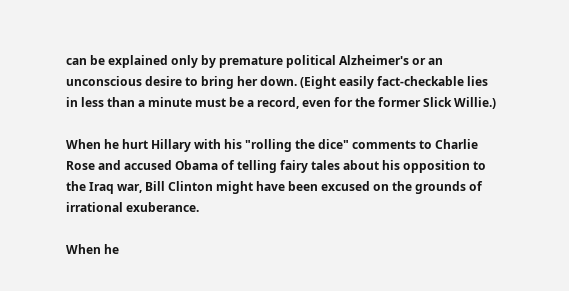can be explained only by premature political Alzheimer's or an unconscious desire to bring her down. (Eight easily fact-checkable lies in less than a minute must be a record, even for the former Slick Willie.)

When he hurt Hillary with his "rolling the dice" comments to Charlie Rose and accused Obama of telling fairy tales about his opposition to the Iraq war, Bill Clinton might have been excused on the grounds of irrational exuberance.

When he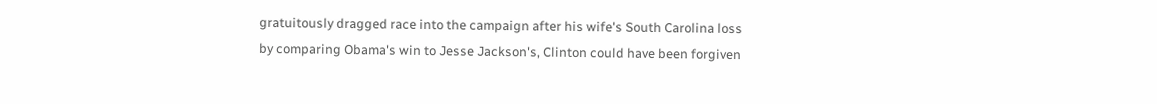gratuitously dragged race into the campaign after his wife's South Carolina loss by comparing Obama's win to Jesse Jackson's, Clinton could have been forgiven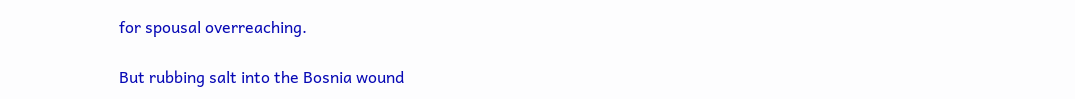for spousal overreaching.

But rubbing salt into the Bosnia wound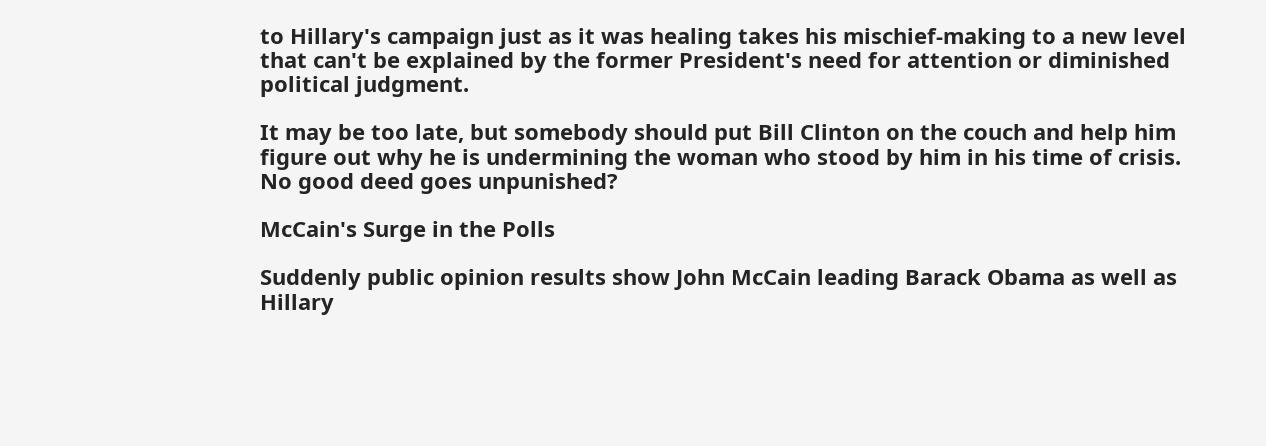to Hillary's campaign just as it was healing takes his mischief-making to a new level that can't be explained by the former President's need for attention or diminished political judgment.

It may be too late, but somebody should put Bill Clinton on the couch and help him figure out why he is undermining the woman who stood by him in his time of crisis. No good deed goes unpunished?

McCain's Surge in the Polls

Suddenly public opinion results show John McCain leading Barack Obama as well as Hillary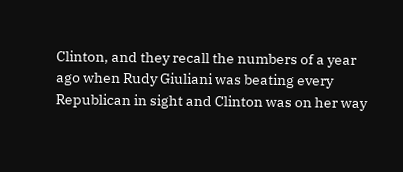Clinton, and they recall the numbers of a year ago when Rudy Giuliani was beating every Republican in sight and Clinton was on her way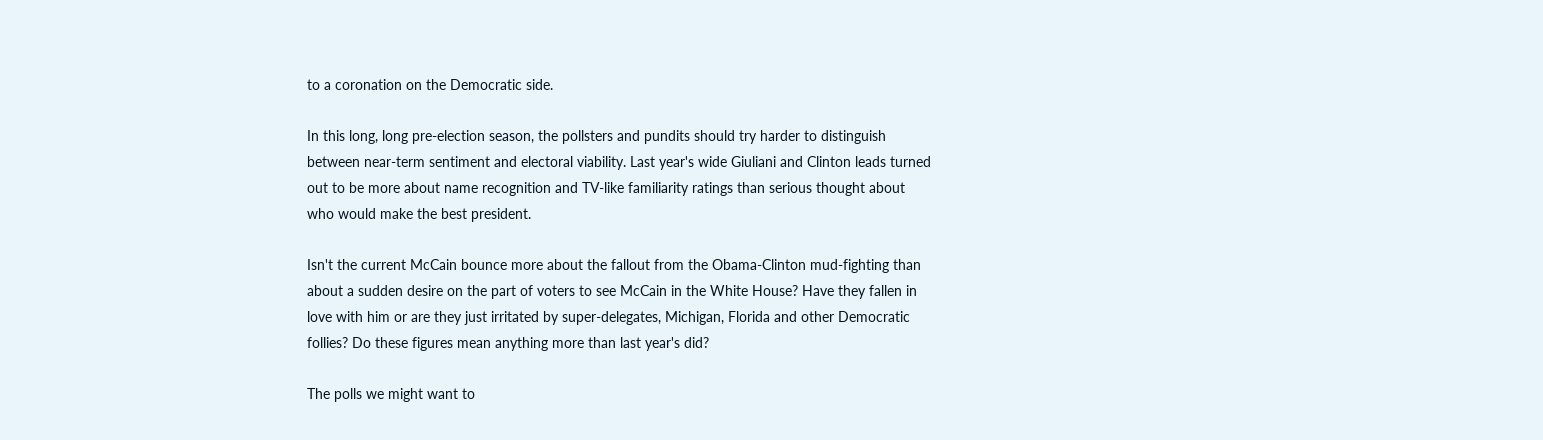to a coronation on the Democratic side.

In this long, long pre-election season, the pollsters and pundits should try harder to distinguish between near-term sentiment and electoral viability. Last year's wide Giuliani and Clinton leads turned out to be more about name recognition and TV-like familiarity ratings than serious thought about who would make the best president.

Isn't the current McCain bounce more about the fallout from the Obama-Clinton mud-fighting than about a sudden desire on the part of voters to see McCain in the White House? Have they fallen in love with him or are they just irritated by super-delegates, Michigan, Florida and other Democratic follies? Do these figures mean anything more than last year's did?

The polls we might want to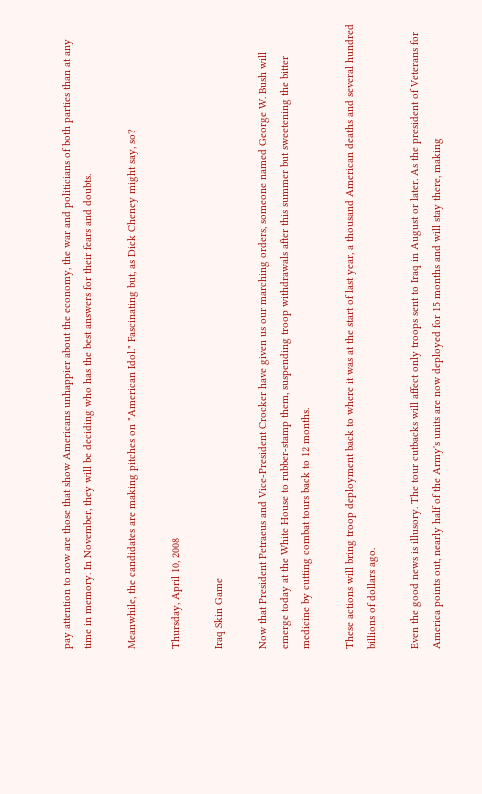pay attention to now are those that show Americans unhappier about the economy, the war and politicians of both parties than at any time in memory. In November, they will be deciding who has the best answers for their fears and doubts.

Meanwhile, the candidates are making pitches on "American Idol." Fascinating but, as Dick Cheney might say, so?

Thursday, April 10, 2008

Iraq Skin Game

Now that President Petraeus and Vice-President Crocker have given us our marching orders, someone named George W. Bush will emerge today at the White House to rubber-stamp them, suspending troop withdrawals after this summer but sweetening the bitter medicine by cutting combat tours back to 12 months.

These actions will bring troop deployment back to where it was at the start of last year, a thousand American deaths and several hundred billions of dollars ago.

Even the good news is illusory. The tour cutbacks will affect only troops sent to Iraq in August or later. As the president of Veterans for America points out, nearly half of the Army's units are now deployed for 15 months and will stay there, making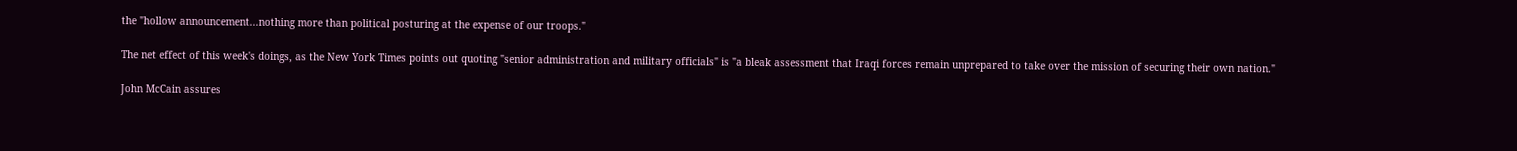the "hollow announcement...nothing more than political posturing at the expense of our troops."

The net effect of this week's doings, as the New York Times points out quoting "senior administration and military officials" is "a bleak assessment that Iraqi forces remain unprepared to take over the mission of securing their own nation."

John McCain assures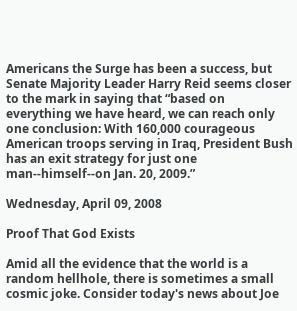Americans the Surge has been a success, but Senate Majority Leader Harry Reid seems closer to the mark in saying that “based on everything we have heard, we can reach only one conclusion: With 160,000 courageous American troops serving in Iraq, President Bush has an exit strategy for just one man--himself--on Jan. 20, 2009.”

Wednesday, April 09, 2008

Proof That God Exists

Amid all the evidence that the world is a random hellhole, there is sometimes a small cosmic joke. Consider today's news about Joe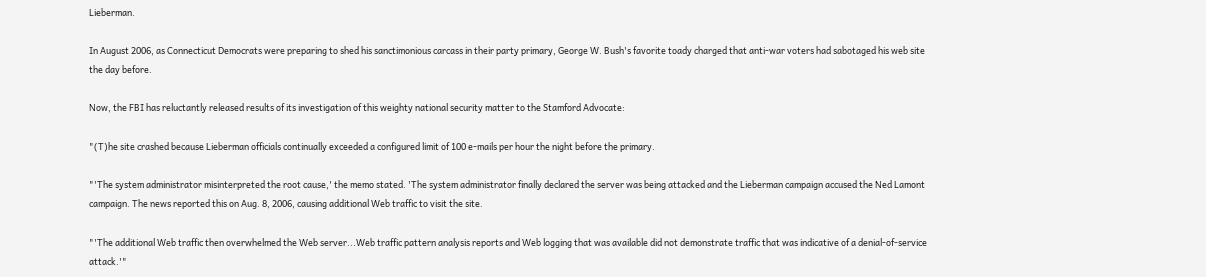Lieberman.

In August 2006, as Connecticut Democrats were preparing to shed his sanctimonious carcass in their party primary, George W. Bush's favorite toady charged that anti-war voters had sabotaged his web site the day before.

Now, the FBI has reluctantly released results of its investigation of this weighty national security matter to the Stamford Advocate:

"(T)he site crashed because Lieberman officials continually exceeded a configured limit of 100 e-mails per hour the night before the primary.

"'The system administrator misinterpreted the root cause,' the memo stated. 'The system administrator finally declared the server was being attacked and the Lieberman campaign accused the Ned Lamont campaign. The news reported this on Aug. 8, 2006, causing additional Web traffic to visit the site.

"'The additional Web traffic then overwhelmed the Web server...Web traffic pattern analysis reports and Web logging that was available did not demonstrate traffic that was indicative of a denial-of-service attack.'"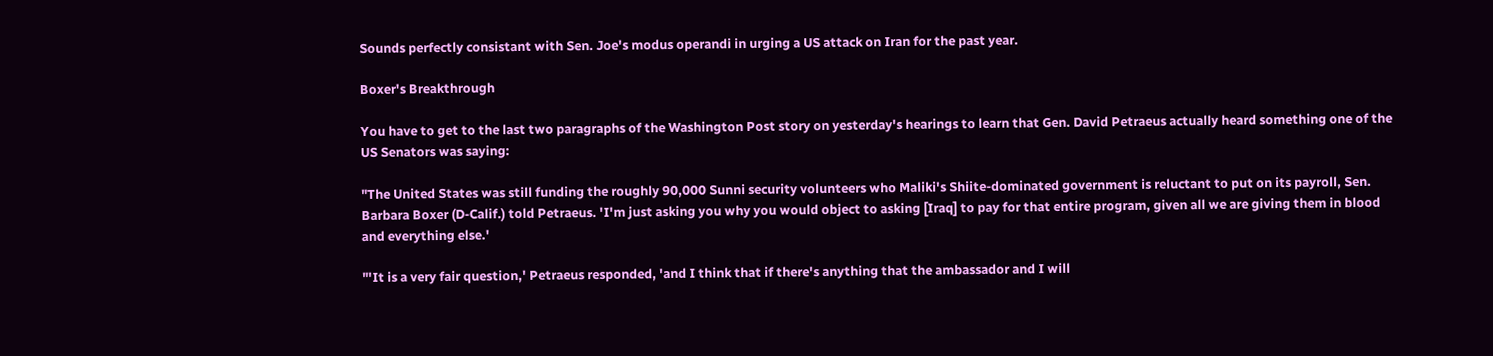Sounds perfectly consistant with Sen. Joe's modus operandi in urging a US attack on Iran for the past year.

Boxer's Breakthrough

You have to get to the last two paragraphs of the Washington Post story on yesterday's hearings to learn that Gen. David Petraeus actually heard something one of the US Senators was saying:

"The United States was still funding the roughly 90,000 Sunni security volunteers who Maliki's Shiite-dominated government is reluctant to put on its payroll, Sen. Barbara Boxer (D-Calif.) told Petraeus. 'I'm just asking you why you would object to asking [Iraq] to pay for that entire program, given all we are giving them in blood and everything else.'

"'It is a very fair question,' Petraeus responded, 'and I think that if there's anything that the ambassador and I will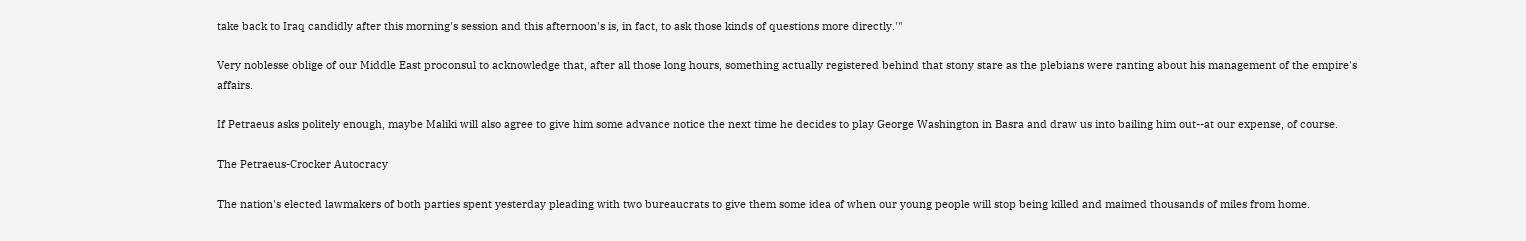take back to Iraq candidly after this morning's session and this afternoon's is, in fact, to ask those kinds of questions more directly.'"

Very noblesse oblige of our Middle East proconsul to acknowledge that, after all those long hours, something actually registered behind that stony stare as the plebians were ranting about his management of the empire's affairs.

If Petraeus asks politely enough, maybe Maliki will also agree to give him some advance notice the next time he decides to play George Washington in Basra and draw us into bailing him out--at our expense, of course.

The Petraeus-Crocker Autocracy

The nation's elected lawmakers of both parties spent yesterday pleading with two bureaucrats to give them some idea of when our young people will stop being killed and maimed thousands of miles from home.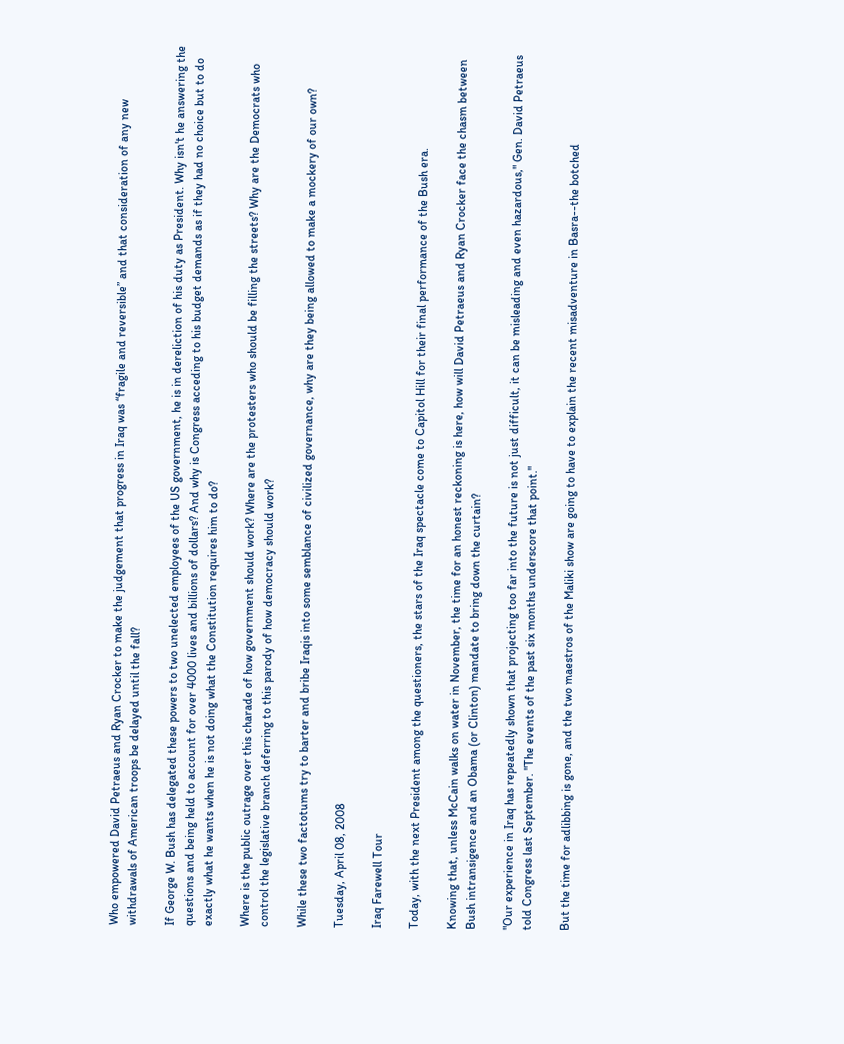Who empowered David Petraeus and Ryan Crocker to make the judgement that progress in Iraq was “fragile and reversible” and that consideration of any new withdrawals of American troops be delayed until the fall?

If George W. Bush has delegated these powers to two unelected employees of the US government, he is in dereliction of his duty as President. Why isn't he answering the questions and being held to account for over 4000 lives and billions of dollars? And why is Congress acceding to his budget demands as if they had no choice but to do exactly what he wants when he is not doing what the Constitution requires him to do?

Where is the public outrage over this charade of how government should work? Where are the protesters who should be filling the streets? Why are the Democrats who control the legislative branch deferring to this parody of how democracy should work?

While these two factotums try to barter and bribe Iraqis into some semblance of civilized governance, why are they being allowed to make a mockery of our own?

Tuesday, April 08, 2008

Iraq Farewell Tour

Today, with the next President among the questioners, the stars of the Iraq spectacle come to Capitol Hill for their final performance of the Bush era.

Knowing that, unless McCain walks on water in November, the time for an honest reckoning is here, how will David Petraeus and Ryan Crocker face the chasm between Bush intransigence and an Obama (or Clinton) mandate to bring down the curtain?

"Our experience in Iraq has repeatedly shown that projecting too far into the future is not just difficult, it can be misleading and even hazardous," Gen. David Petraeus told Congress last September. "The events of the past six months underscore that point."

But the time for adlibbing is gone, and the two maestros of the Maliki show are going to have to explain the recent misadventure in Basra--the botched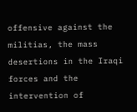offensive against the militias, the mass desertions in the Iraqi forces and the intervention of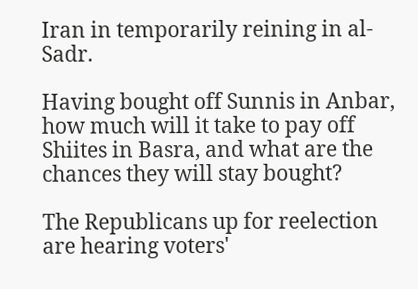Iran in temporarily reining in al-Sadr.

Having bought off Sunnis in Anbar, how much will it take to pay off Shiites in Basra, and what are the chances they will stay bought?

The Republicans up for reelection are hearing voters'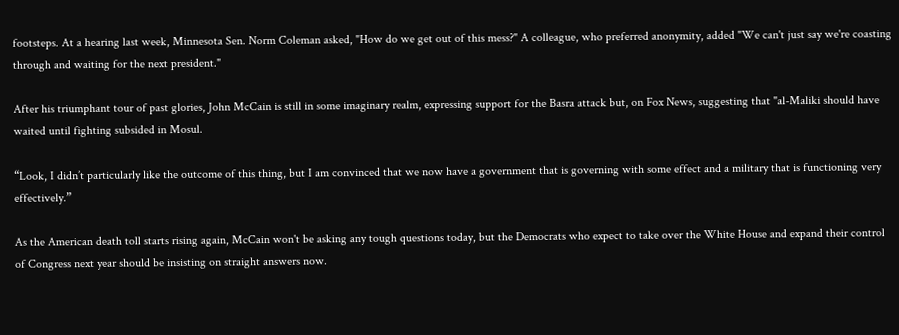footsteps. At a hearing last week, Minnesota Sen. Norm Coleman asked, "How do we get out of this mess?" A colleague, who preferred anonymity, added "We can't just say we're coasting through and waiting for the next president."

After his triumphant tour of past glories, John McCain is still in some imaginary realm, expressing support for the Basra attack but, on Fox News, suggesting that "al-Maliki should have waited until fighting subsided in Mosul.

“Look, I didn’t particularly like the outcome of this thing, but I am convinced that we now have a government that is governing with some effect and a military that is functioning very effectively.”

As the American death toll starts rising again, McCain won't be asking any tough questions today, but the Democrats who expect to take over the White House and expand their control of Congress next year should be insisting on straight answers now.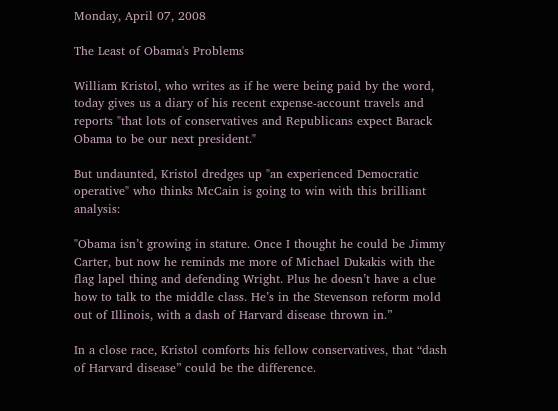Monday, April 07, 2008

The Least of Obama's Problems

William Kristol, who writes as if he were being paid by the word, today gives us a diary of his recent expense-account travels and reports "that lots of conservatives and Republicans expect Barack Obama to be our next president."

But undaunted, Kristol dredges up "an experienced Democratic operative" who thinks McCain is going to win with this brilliant analysis:

"Obama isn’t growing in stature. Once I thought he could be Jimmy Carter, but now he reminds me more of Michael Dukakis with the flag lapel thing and defending Wright. Plus he doesn’t have a clue how to talk to the middle class. He’s in the Stevenson reform mold out of Illinois, with a dash of Harvard disease thrown in.”

In a close race, Kristol comforts his fellow conservatives, that “dash of Harvard disease” could be the difference.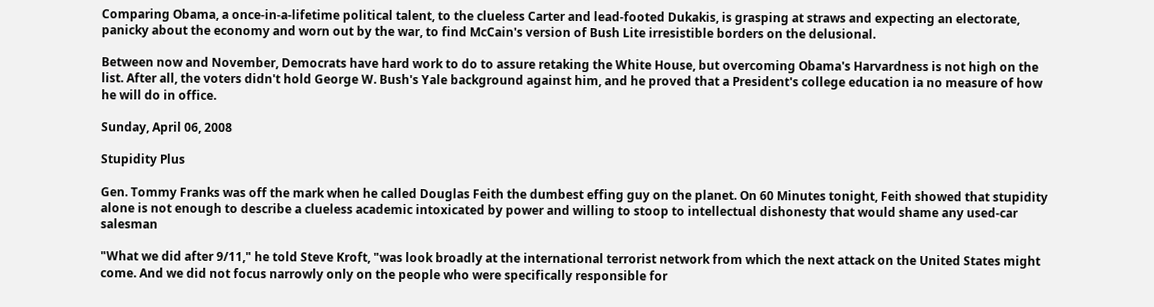Comparing Obama, a once-in-a-lifetime political talent, to the clueless Carter and lead-footed Dukakis, is grasping at straws and expecting an electorate, panicky about the economy and worn out by the war, to find McCain's version of Bush Lite irresistible borders on the delusional.

Between now and November, Democrats have hard work to do to assure retaking the White House, but overcoming Obama's Harvardness is not high on the list. After all, the voters didn't hold George W. Bush's Yale background against him, and he proved that a President's college education ia no measure of how he will do in office.

Sunday, April 06, 2008

Stupidity Plus

Gen. Tommy Franks was off the mark when he called Douglas Feith the dumbest effing guy on the planet. On 60 Minutes tonight, Feith showed that stupidity alone is not enough to describe a clueless academic intoxicated by power and willing to stoop to intellectual dishonesty that would shame any used-car salesman

"What we did after 9/11," he told Steve Kroft, "was look broadly at the international terrorist network from which the next attack on the United States might come. And we did not focus narrowly only on the people who were specifically responsible for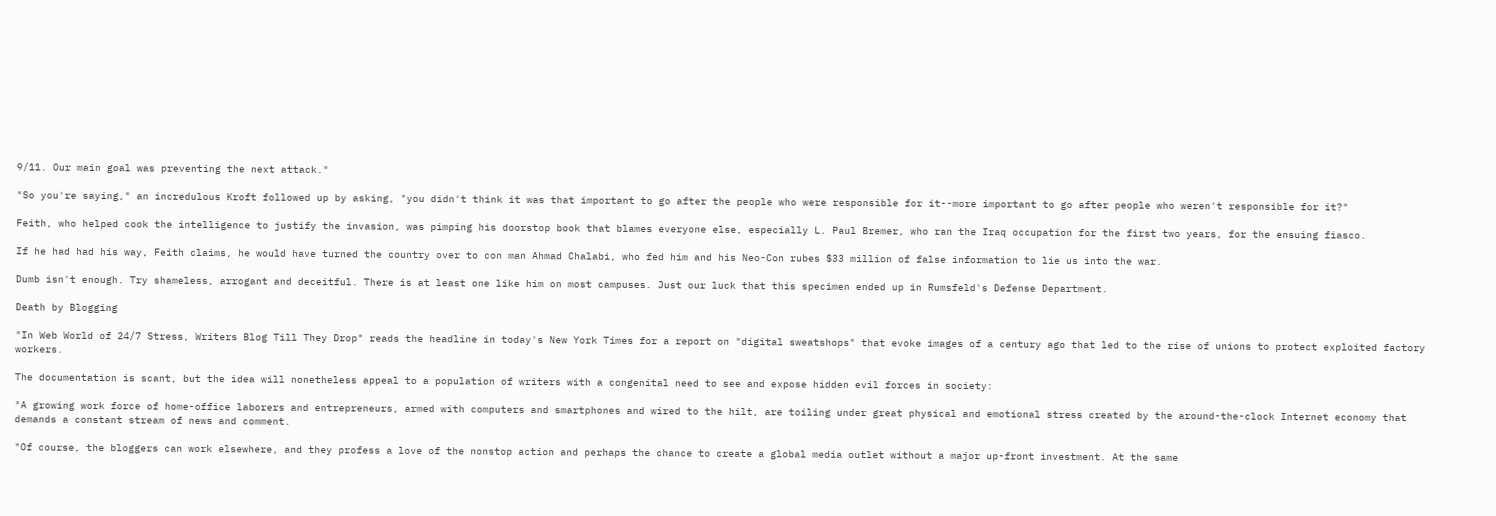9/11. Our main goal was preventing the next attack."

"So you're saying," an incredulous Kroft followed up by asking, "you didn't think it was that important to go after the people who were responsible for it--more important to go after people who weren't responsible for it?"

Feith, who helped cook the intelligence to justify the invasion, was pimping his doorstop book that blames everyone else, especially L. Paul Bremer, who ran the Iraq occupation for the first two years, for the ensuing fiasco.

If he had had his way, Feith claims, he would have turned the country over to con man Ahmad Chalabi, who fed him and his Neo-Con rubes $33 million of false information to lie us into the war.

Dumb isn't enough. Try shameless, arrogant and deceitful. There is at least one like him on most campuses. Just our luck that this specimen ended up in Rumsfeld's Defense Department.

Death by Blogging

"In Web World of 24/7 Stress, Writers Blog Till They Drop" reads the headline in today's New York Times for a report on "digital sweatshops" that evoke images of a century ago that led to the rise of unions to protect exploited factory workers.

The documentation is scant, but the idea will nonetheless appeal to a population of writers with a congenital need to see and expose hidden evil forces in society:

"A growing work force of home-office laborers and entrepreneurs, armed with computers and smartphones and wired to the hilt, are toiling under great physical and emotional stress created by the around-the-clock Internet economy that demands a constant stream of news and comment.

"Of course, the bloggers can work elsewhere, and they profess a love of the nonstop action and perhaps the chance to create a global media outlet without a major up-front investment. At the same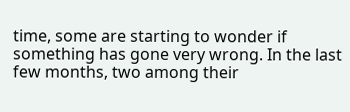time, some are starting to wonder if something has gone very wrong. In the last few months, two among their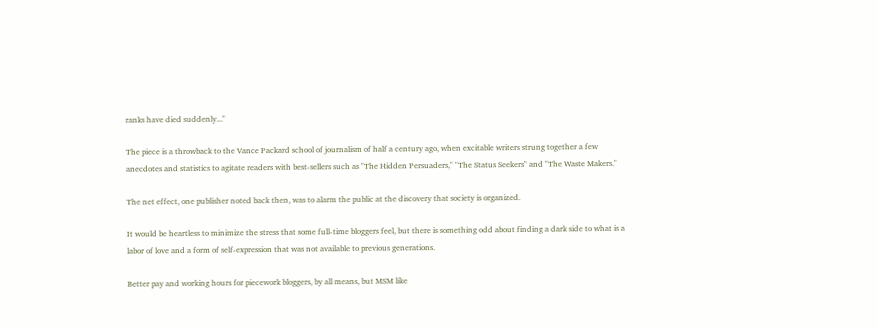ranks have died suddenly..."

The piece is a throwback to the Vance Packard school of journalism of half a century ago, when excitable writers strung together a few anecdotes and statistics to agitate readers with best-sellers such as "The Hidden Persuaders," "The Status Seekers" and "The Waste Makers."

The net effect, one publisher noted back then, was to alarm the public at the discovery that society is organized.

It would be heartless to minimize the stress that some full-time bloggers feel, but there is something odd about finding a dark side to what is a labor of love and a form of self-expression that was not available to previous generations.

Better pay and working hours for piecework bloggers, by all means, but MSM like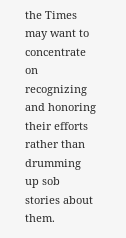the Times may want to concentrate on recognizing and honoring their efforts rather than drumming up sob stories about them.